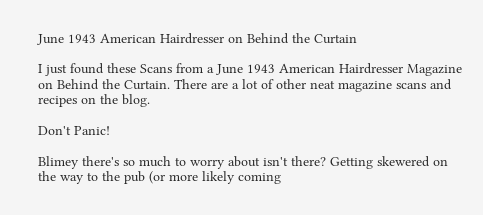June 1943 American Hairdresser on Behind the Curtain

I just found these Scans from a June 1943 American Hairdresser Magazine on Behind the Curtain. There are a lot of other neat magazine scans and recipes on the blog.

Don't Panic!

Blimey there's so much to worry about isn't there? Getting skewered on the way to the pub (or more likely coming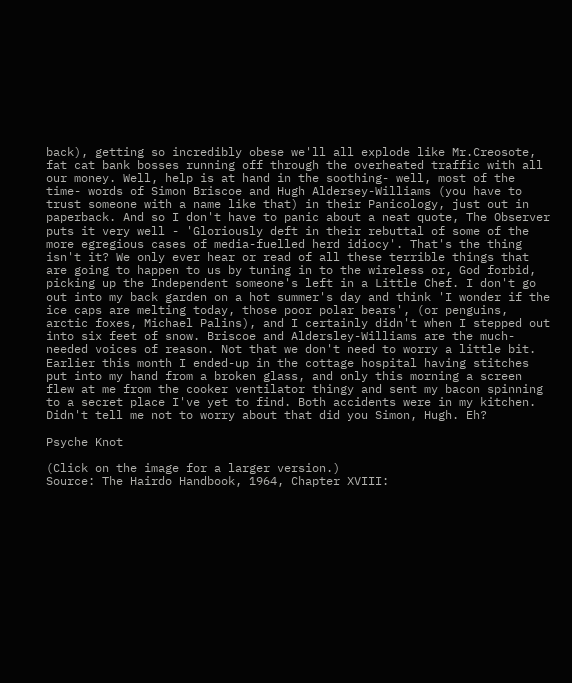back), getting so incredibly obese we'll all explode like Mr.Creosote, fat cat bank bosses running off through the overheated traffic with all our money. Well, help is at hand in the soothing- well, most of the time- words of Simon Briscoe and Hugh Aldersey-Williams (you have to trust someone with a name like that) in their Panicology, just out in paperback. And so I don't have to panic about a neat quote, The Observer puts it very well - 'Gloriously deft in their rebuttal of some of the more egregious cases of media-fuelled herd idiocy'. That's the thing isn't it? We only ever hear or read of all these terrible things that are going to happen to us by tuning in to the wireless or, God forbid, picking up the Independent someone's left in a Little Chef. I don't go out into my back garden on a hot summer's day and think 'I wonder if the ice caps are melting today, those poor polar bears', (or penguins, arctic foxes, Michael Palins), and I certainly didn't when I stepped out into six feet of snow. Briscoe and Aldersley-Williams are the much-needed voices of reason. Not that we don't need to worry a little bit. Earlier this month I ended-up in the cottage hospital having stitches put into my hand from a broken glass, and only this morning a screen flew at me from the cooker ventilator thingy and sent my bacon spinning to a secret place I've yet to find. Both accidents were in my kitchen. Didn't tell me not to worry about that did you Simon, Hugh. Eh?

Psyche Knot

(Click on the image for a larger version.)
Source: The Hairdo Handbook, 1964, Chapter XVIII: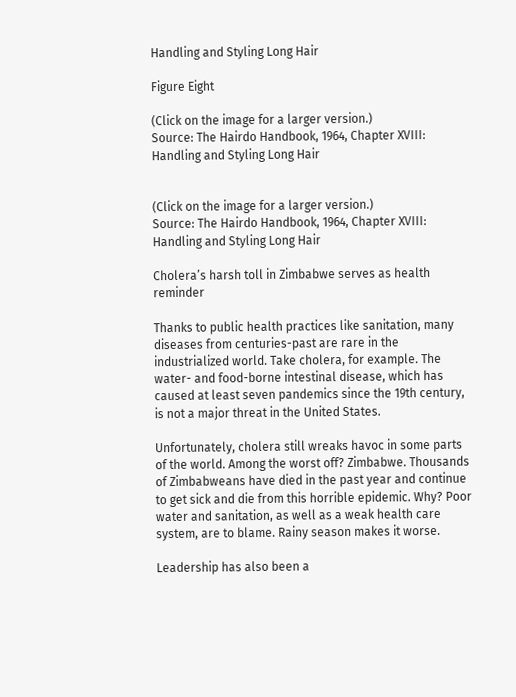Handling and Styling Long Hair

Figure Eight

(Click on the image for a larger version.)
Source: The Hairdo Handbook, 1964, Chapter XVIII: Handling and Styling Long Hair


(Click on the image for a larger version.)
Source: The Hairdo Handbook, 1964, Chapter XVIII: Handling and Styling Long Hair

Cholera’s harsh toll in Zimbabwe serves as health reminder

Thanks to public health practices like sanitation, many diseases from centuries-past are rare in the industrialized world. Take cholera, for example. The water- and food-borne intestinal disease, which has caused at least seven pandemics since the 19th century, is not a major threat in the United States.

Unfortunately, cholera still wreaks havoc in some parts of the world. Among the worst off? Zimbabwe. Thousands of Zimbabweans have died in the past year and continue to get sick and die from this horrible epidemic. Why? Poor water and sanitation, as well as a weak health care system, are to blame. Rainy season makes it worse.

Leadership has also been a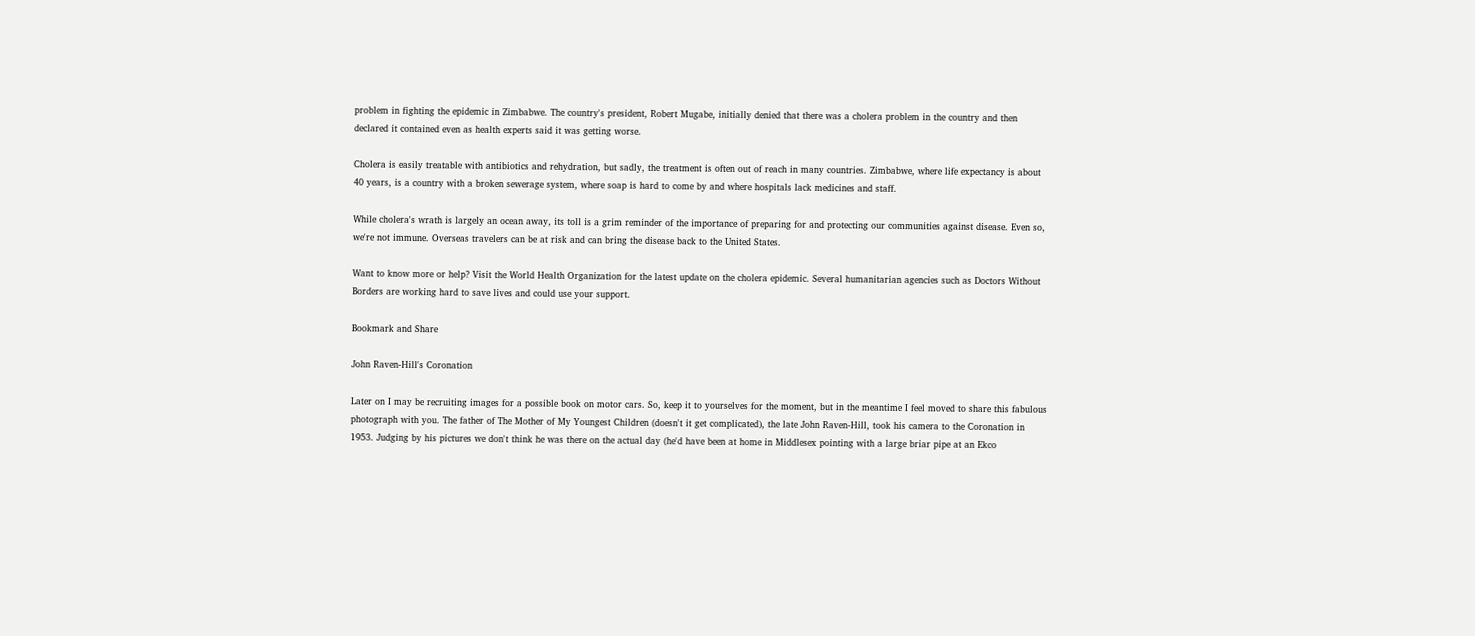problem in fighting the epidemic in Zimbabwe. The country's president, Robert Mugabe, initially denied that there was a cholera problem in the country and then declared it contained even as health experts said it was getting worse.

Cholera is easily treatable with antibiotics and rehydration, but sadly, the treatment is often out of reach in many countries. Zimbabwe, where life expectancy is about 40 years, is a country with a broken sewerage system, where soap is hard to come by and where hospitals lack medicines and staff.

While cholera's wrath is largely an ocean away, its toll is a grim reminder of the importance of preparing for and protecting our communities against disease. Even so, we're not immune. Overseas travelers can be at risk and can bring the disease back to the United States.

Want to know more or help? Visit the World Health Organization for the latest update on the cholera epidemic. Several humanitarian agencies such as Doctors Without Borders are working hard to save lives and could use your support.

Bookmark and Share

John Raven-Hill's Coronation

Later on I may be recruiting images for a possible book on motor cars. So, keep it to yourselves for the moment, but in the meantime I feel moved to share this fabulous photograph with you. The father of The Mother of My Youngest Children (doesn't it get complicated), the late John Raven-Hill, took his camera to the Coronation in 1953. Judging by his pictures we don't think he was there on the actual day (he'd have been at home in Middlesex pointing with a large briar pipe at an Ekco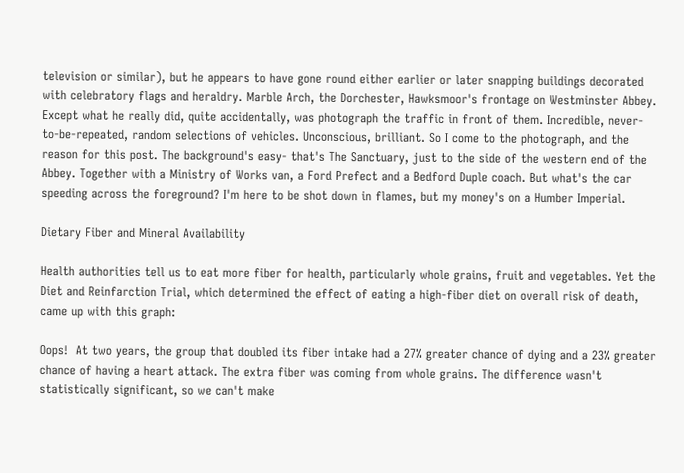television or similar), but he appears to have gone round either earlier or later snapping buildings decorated with celebratory flags and heraldry. Marble Arch, the Dorchester, Hawksmoor's frontage on Westminster Abbey. Except what he really did, quite accidentally, was photograph the traffic in front of them. Incredible, never-to-be-repeated, random selections of vehicles. Unconscious, brilliant. So I come to the photograph, and the reason for this post. The background's easy- that's The Sanctuary, just to the side of the western end of the Abbey. Together with a Ministry of Works van, a Ford Prefect and a Bedford Duple coach. But what's the car speeding across the foreground? I'm here to be shot down in flames, but my money's on a Humber Imperial.

Dietary Fiber and Mineral Availability

Health authorities tell us to eat more fiber for health, particularly whole grains, fruit and vegetables. Yet the Diet and Reinfarction Trial, which determined the effect of eating a high-fiber diet on overall risk of death, came up with this graph:

Oops!  At two years, the group that doubled its fiber intake had a 27% greater chance of dying and a 23% greater chance of having a heart attack. The extra fiber was coming from whole grains. The difference wasn't statistically significant, so we can't make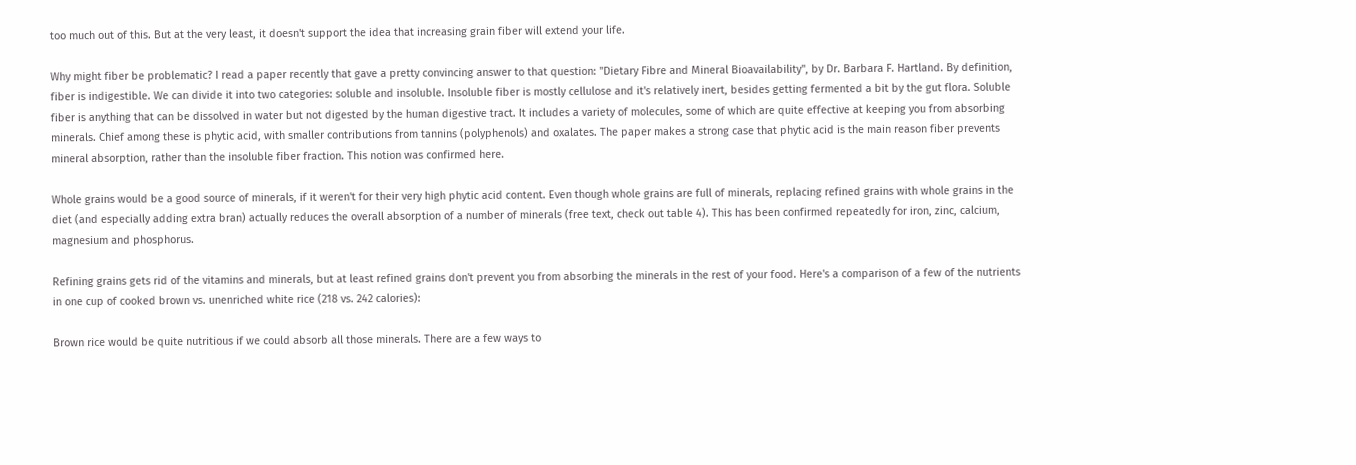too much out of this. But at the very least, it doesn't support the idea that increasing grain fiber will extend your life.

Why might fiber be problematic? I read a paper recently that gave a pretty convincing answer to that question: "Dietary Fibre and Mineral Bioavailability", by Dr. Barbara F. Hartland. By definition, fiber is indigestible. We can divide it into two categories: soluble and insoluble. Insoluble fiber is mostly cellulose and it's relatively inert, besides getting fermented a bit by the gut flora. Soluble fiber is anything that can be dissolved in water but not digested by the human digestive tract. It includes a variety of molecules, some of which are quite effective at keeping you from absorbing minerals. Chief among these is phytic acid, with smaller contributions from tannins (polyphenols) and oxalates. The paper makes a strong case that phytic acid is the main reason fiber prevents mineral absorption, rather than the insoluble fiber fraction. This notion was confirmed here.

Whole grains would be a good source of minerals, if it weren't for their very high phytic acid content. Even though whole grains are full of minerals, replacing refined grains with whole grains in the diet (and especially adding extra bran) actually reduces the overall absorption of a number of minerals (free text, check out table 4). This has been confirmed repeatedly for iron, zinc, calcium, magnesium and phosphorus.

Refining grains gets rid of the vitamins and minerals, but at least refined grains don't prevent you from absorbing the minerals in the rest of your food. Here's a comparison of a few of the nutrients in one cup of cooked brown vs. unenriched white rice (218 vs. 242 calories):

Brown rice would be quite nutritious if we could absorb all those minerals. There are a few ways to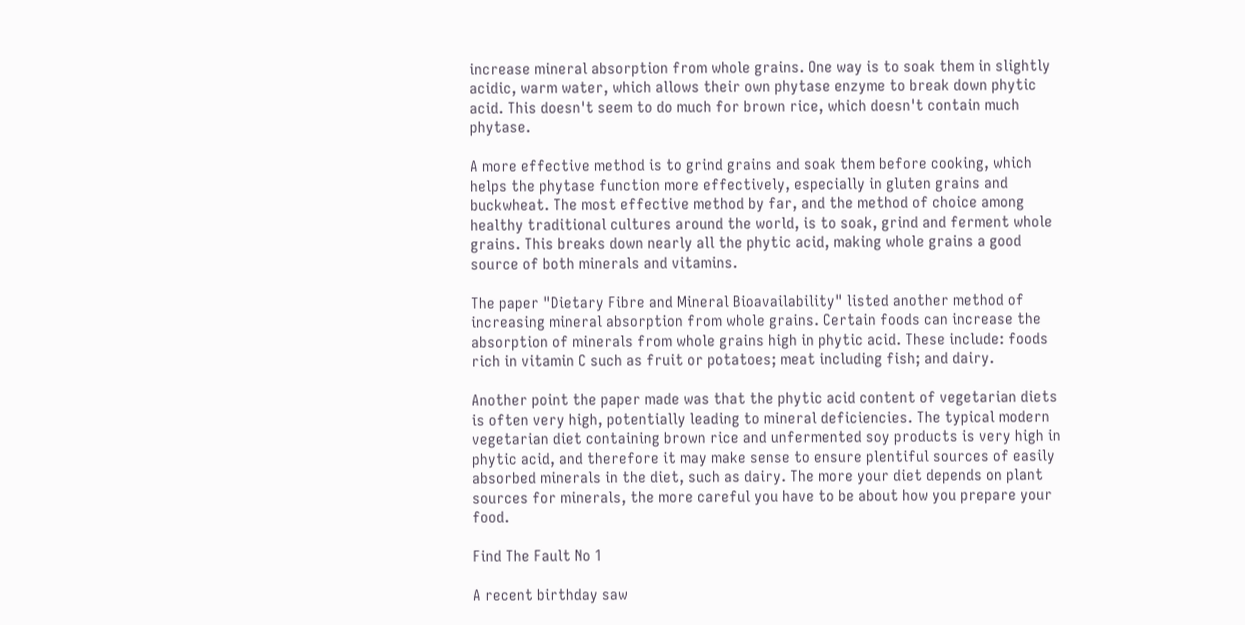increase mineral absorption from whole grains. One way is to soak them in slightly acidic, warm water, which allows their own phytase enzyme to break down phytic acid. This doesn't seem to do much for brown rice, which doesn't contain much phytase.

A more effective method is to grind grains and soak them before cooking, which helps the phytase function more effectively, especially in gluten grains and buckwheat. The most effective method by far, and the method of choice among healthy traditional cultures around the world, is to soak, grind and ferment whole grains. This breaks down nearly all the phytic acid, making whole grains a good source of both minerals and vitamins.

The paper "Dietary Fibre and Mineral Bioavailability" listed another method of increasing mineral absorption from whole grains. Certain foods can increase the absorption of minerals from whole grains high in phytic acid. These include: foods rich in vitamin C such as fruit or potatoes; meat including fish; and dairy.

Another point the paper made was that the phytic acid content of vegetarian diets is often very high, potentially leading to mineral deficiencies. The typical modern vegetarian diet containing brown rice and unfermented soy products is very high in phytic acid, and therefore it may make sense to ensure plentiful sources of easily absorbed minerals in the diet, such as dairy. The more your diet depends on plant sources for minerals, the more careful you have to be about how you prepare your food.

Find The Fault No 1

A recent birthday saw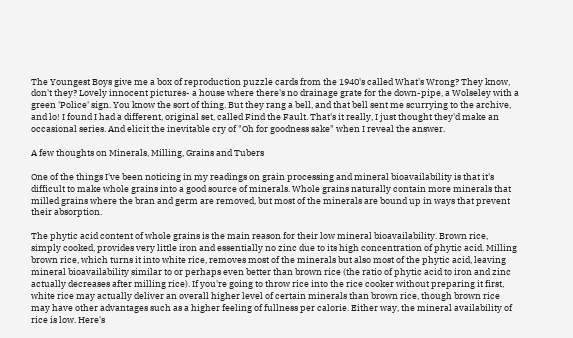The Youngest Boys give me a box of reproduction puzzle cards from the 1940's called What's Wrong? They know, don't they? Lovely innocent pictures- a house where there's no drainage grate for the down-pipe, a Wolseley with a green 'Police' sign. You know the sort of thing. But they rang a bell, and that bell sent me scurrying to the archive, and lo! I found I had a different, original set, called Find the Fault. That's it really, I just thought they'd make an occasional series. And elicit the inevitable cry of "Oh for goodness sake" when I reveal the answer.

A few thoughts on Minerals, Milling, Grains and Tubers

One of the things I've been noticing in my readings on grain processing and mineral bioavailability is that it's difficult to make whole grains into a good source of minerals. Whole grains naturally contain more minerals that milled grains where the bran and germ are removed, but most of the minerals are bound up in ways that prevent their absorption.

The phytic acid content of whole grains is the main reason for their low mineral bioavailability. Brown rice, simply cooked, provides very little iron and essentially no zinc due to its high concentration of phytic acid. Milling brown rice, which turns it into white rice, removes most of the minerals but also most of the phytic acid, leaving mineral bioavailability similar to or perhaps even better than brown rice (the ratio of phytic acid to iron and zinc actually decreases after milling rice). If you're going to throw rice into the rice cooker without preparing it first, white rice may actually deliver an overall higher level of certain minerals than brown rice, though brown rice may have other advantages such as a higher feeling of fullness per calorie. Either way, the mineral availability of rice is low. Here's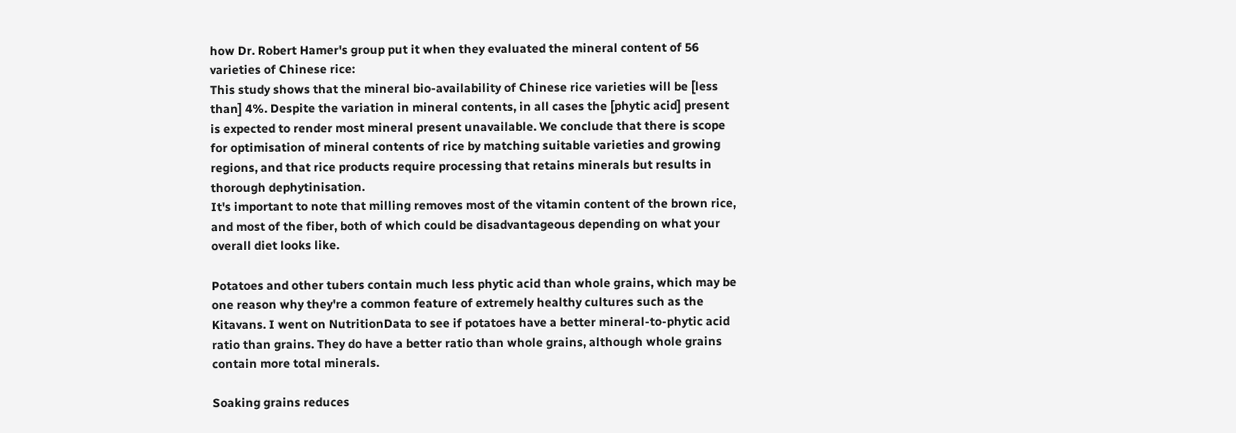how Dr. Robert Hamer's group put it when they evaluated the mineral content of 56 varieties of Chinese rice:
This study shows that the mineral bio-availability of Chinese rice varieties will be [less than] 4%. Despite the variation in mineral contents, in all cases the [phytic acid] present is expected to render most mineral present unavailable. We conclude that there is scope for optimisation of mineral contents of rice by matching suitable varieties and growing regions, and that rice products require processing that retains minerals but results in thorough dephytinisation.
It's important to note that milling removes most of the vitamin content of the brown rice, and most of the fiber, both of which could be disadvantageous depending on what your overall diet looks like.

Potatoes and other tubers contain much less phytic acid than whole grains, which may be one reason why they're a common feature of extremely healthy cultures such as the Kitavans. I went on NutritionData to see if potatoes have a better mineral-to-phytic acid ratio than grains. They do have a better ratio than whole grains, although whole grains contain more total minerals.

Soaking grains reduces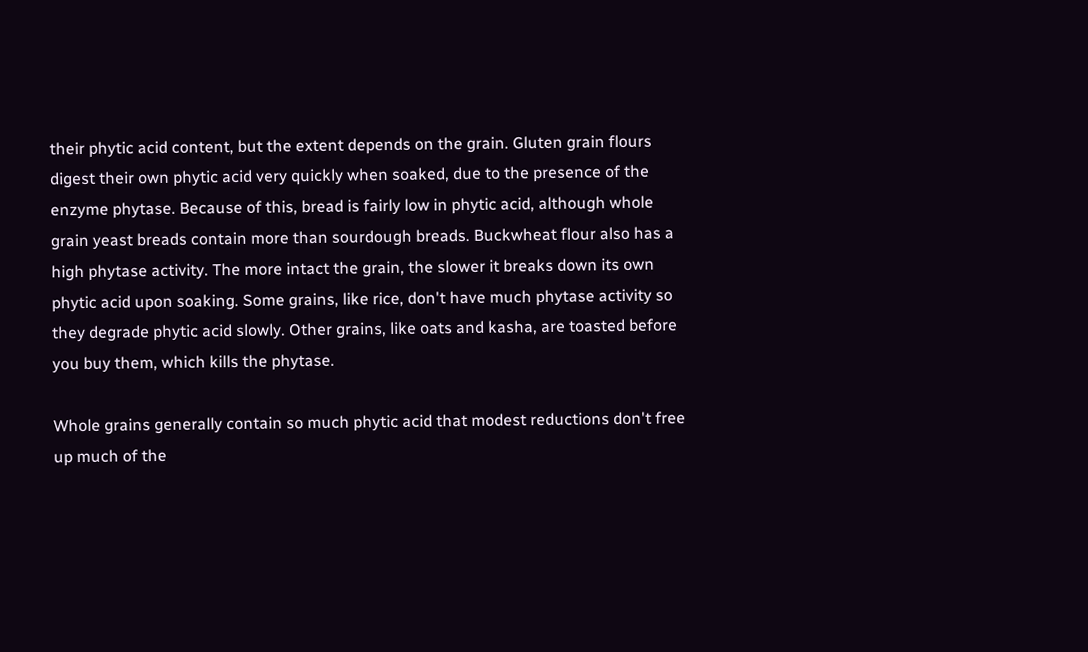their phytic acid content, but the extent depends on the grain. Gluten grain flours digest their own phytic acid very quickly when soaked, due to the presence of the enzyme phytase. Because of this, bread is fairly low in phytic acid, although whole grain yeast breads contain more than sourdough breads. Buckwheat flour also has a high phytase activity. The more intact the grain, the slower it breaks down its own phytic acid upon soaking. Some grains, like rice, don't have much phytase activity so they degrade phytic acid slowly. Other grains, like oats and kasha, are toasted before you buy them, which kills the phytase.

Whole grains generally contain so much phytic acid that modest reductions don't free up much of the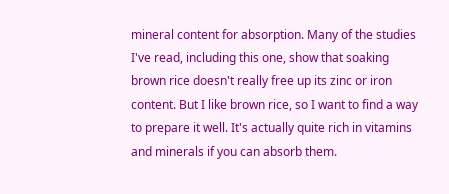mineral content for absorption. Many of the studies I've read, including this one, show that soaking brown rice doesn't really free up its zinc or iron content. But I like brown rice, so I want to find a way to prepare it well. It's actually quite rich in vitamins and minerals if you can absorb them.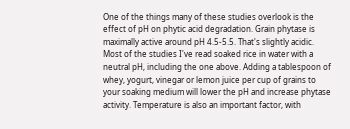One of the things many of these studies overlook is the effect of pH on phytic acid degradation. Grain phytase is maximally active around pH 4.5-5.5. That's slightly acidic. Most of the studies I've read soaked rice in water with a neutral pH, including the one above. Adding a tablespoon of whey, yogurt, vinegar or lemon juice per cup of grains to your soaking medium will lower the pH and increase phytase activity. Temperature is also an important factor, with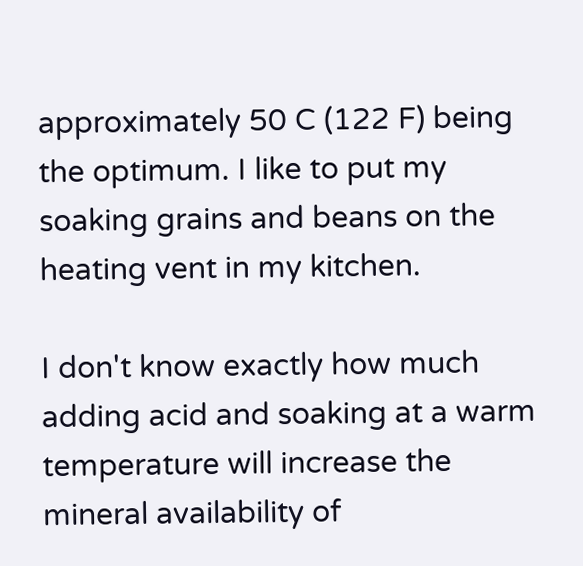approximately 50 C (122 F) being the optimum. I like to put my soaking grains and beans on the heating vent in my kitchen.

I don't know exactly how much adding acid and soaking at a warm temperature will increase the mineral availability of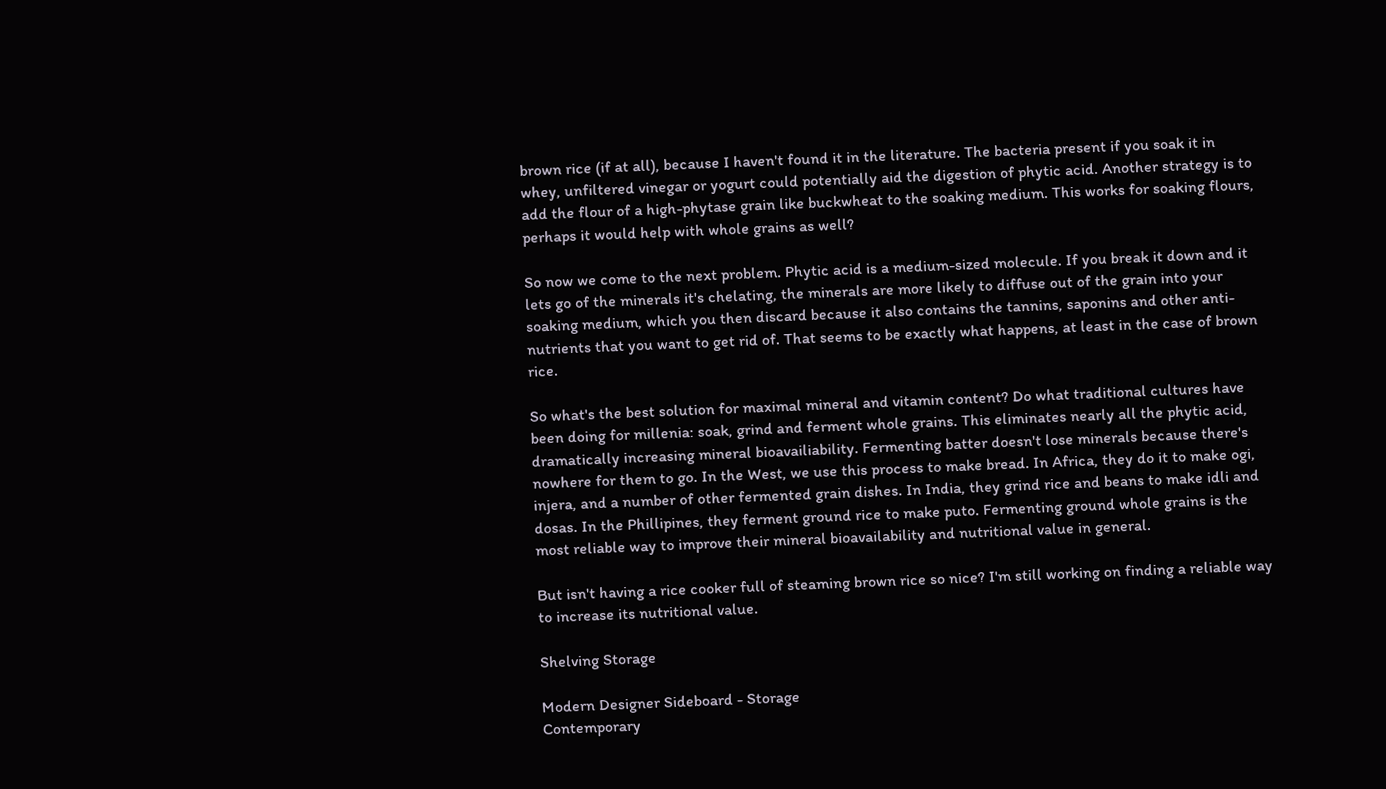brown rice (if at all), because I haven't found it in the literature. The bacteria present if you soak it in whey, unfiltered vinegar or yogurt could potentially aid the digestion of phytic acid. Another strategy is to add the flour of a high-phytase grain like buckwheat to the soaking medium. This works for soaking flours, perhaps it would help with whole grains as well?

So now we come to the next problem. Phytic acid is a medium-sized molecule. If you break it down and it lets go of the minerals it's chelating, the minerals are more likely to diffuse out of the grain into your soaking medium, which you then discard because it also contains the tannins, saponins and other anti-nutrients that you want to get rid of. That seems to be exactly what happens, at least in the case of brown rice.

So what's the best solution for maximal mineral and vitamin content? Do what traditional cultures have been doing for millenia: soak, grind and ferment whole grains. This eliminates nearly all the phytic acid, dramatically increasing mineral bioavailiability. Fermenting batter doesn't lose minerals because there's nowhere for them to go. In the West, we use this process to make bread. In Africa, they do it to make ogi, injera, and a number of other fermented grain dishes. In India, they grind rice and beans to make idli and dosas. In the Phillipines, they ferment ground rice to make puto. Fermenting ground whole grains is the most reliable way to improve their mineral bioavailability and nutritional value in general.

But isn't having a rice cooker full of steaming brown rice so nice? I'm still working on finding a reliable way to increase its nutritional value.

Shelving Storage

Modern Designer Sideboard - Storage
Contemporary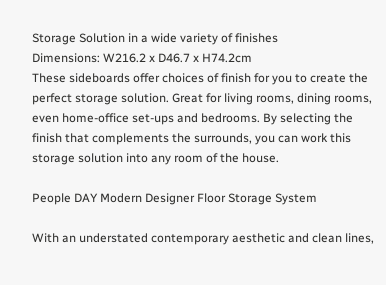Storage Solution in a wide variety of finishes
Dimensions: W216.2 x D46.7 x H74.2cm
These sideboards offer choices of finish for you to create the perfect storage solution. Great for living rooms, dining rooms, even home-office set-ups and bedrooms. By selecting the finish that complements the surrounds, you can work this storage solution into any room of the house.

People DAY Modern Designer Floor Storage System

With an understated contemporary aesthetic and clean lines,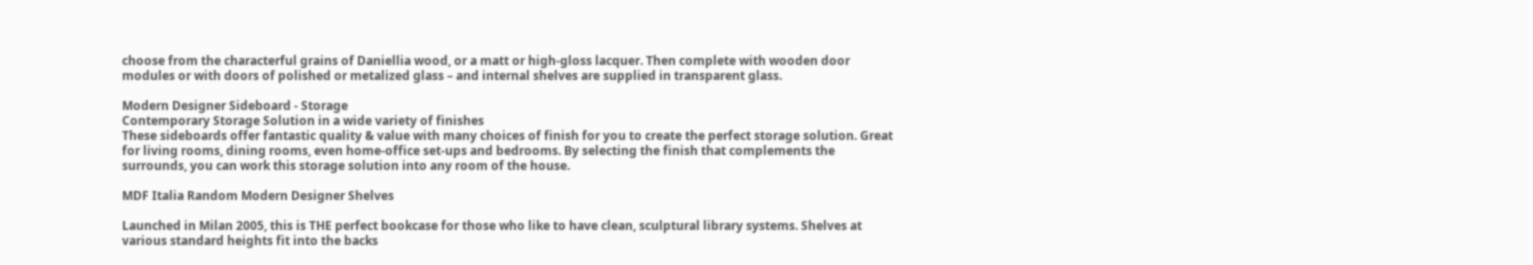choose from the characterful grains of Daniellia wood, or a matt or high-gloss lacquer. Then complete with wooden door modules or with doors of polished or metalized glass – and internal shelves are supplied in transparent glass.

Modern Designer Sideboard - Storage
Contemporary Storage Solution in a wide variety of finishes
These sideboards offer fantastic quality & value with many choices of finish for you to create the perfect storage solution. Great for living rooms, dining rooms, even home-office set-ups and bedrooms. By selecting the finish that complements the surrounds, you can work this storage solution into any room of the house.

MDF Italia Random Modern Designer Shelves

Launched in Milan 2005, this is THE perfect bookcase for those who like to have clean, sculptural library systems. Shelves at various standard heights fit into the backs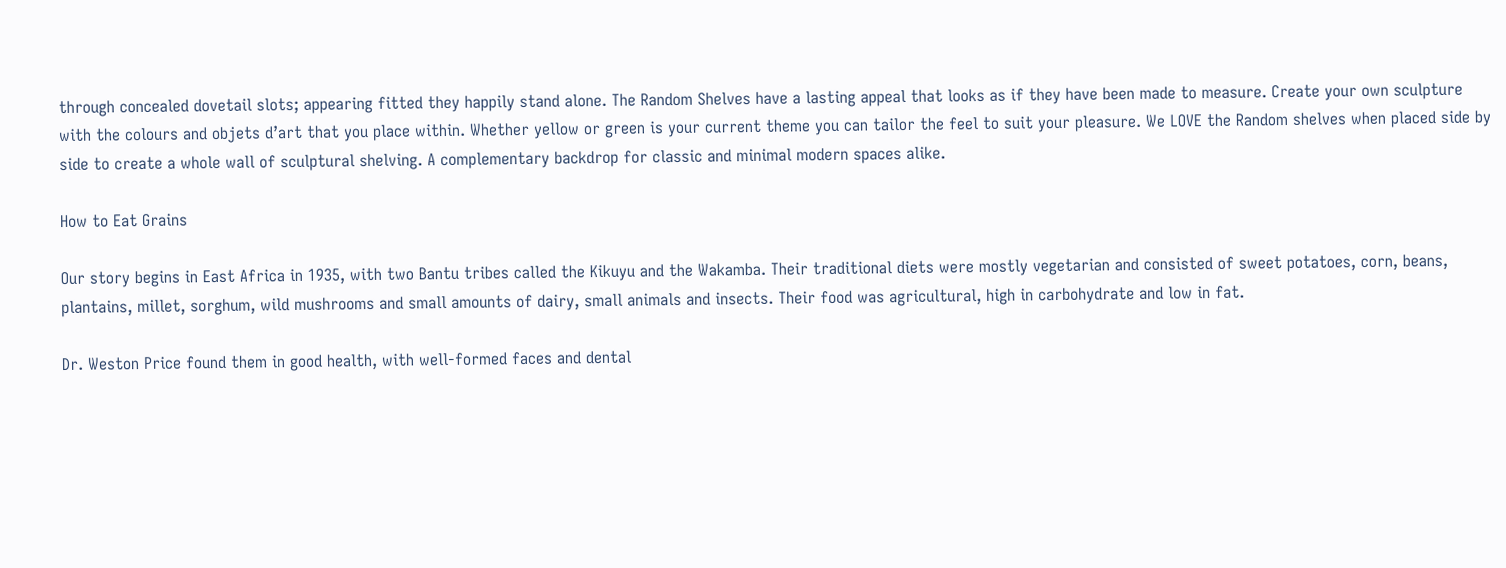through concealed dovetail slots; appearing fitted they happily stand alone. The Random Shelves have a lasting appeal that looks as if they have been made to measure. Create your own sculpture with the colours and objets d’art that you place within. Whether yellow or green is your current theme you can tailor the feel to suit your pleasure. We LOVE the Random shelves when placed side by side to create a whole wall of sculptural shelving. A complementary backdrop for classic and minimal modern spaces alike.

How to Eat Grains

Our story begins in East Africa in 1935, with two Bantu tribes called the Kikuyu and the Wakamba. Their traditional diets were mostly vegetarian and consisted of sweet potatoes, corn, beans, plantains, millet, sorghum, wild mushrooms and small amounts of dairy, small animals and insects. Their food was agricultural, high in carbohydrate and low in fat.

Dr. Weston Price found them in good health, with well-formed faces and dental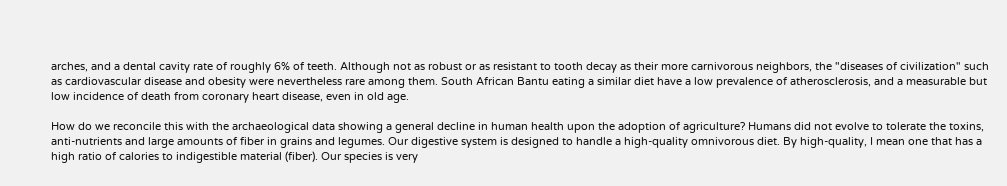arches, and a dental cavity rate of roughly 6% of teeth. Although not as robust or as resistant to tooth decay as their more carnivorous neighbors, the "diseases of civilization" such as cardiovascular disease and obesity were nevertheless rare among them. South African Bantu eating a similar diet have a low prevalence of atherosclerosis, and a measurable but low incidence of death from coronary heart disease, even in old age.

How do we reconcile this with the archaeological data showing a general decline in human health upon the adoption of agriculture? Humans did not evolve to tolerate the toxins, anti-nutrients and large amounts of fiber in grains and legumes. Our digestive system is designed to handle a high-quality omnivorous diet. By high-quality, I mean one that has a high ratio of calories to indigestible material (fiber). Our species is very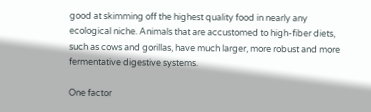good at skimming off the highest quality food in nearly any ecological niche. Animals that are accustomed to high-fiber diets, such as cows and gorillas, have much larger, more robust and more fermentative digestive systems.

One factor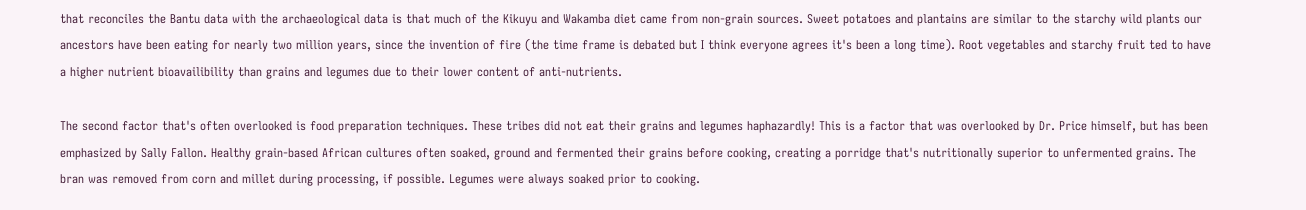that reconciles the Bantu data with the archaeological data is that much of the Kikuyu and Wakamba diet came from non-grain sources. Sweet potatoes and plantains are similar to the starchy wild plants our ancestors have been eating for nearly two million years, since the invention of fire (the time frame is debated but I think everyone agrees it's been a long time). Root vegetables and starchy fruit ted to have a higher nutrient bioavailibility than grains and legumes due to their lower content of anti-nutrients.

The second factor that's often overlooked is food preparation techniques. These tribes did not eat their grains and legumes haphazardly! This is a factor that was overlooked by Dr. Price himself, but has been emphasized by Sally Fallon. Healthy grain-based African cultures often soaked, ground and fermented their grains before cooking, creating a porridge that's nutritionally superior to unfermented grains. The bran was removed from corn and millet during processing, if possible. Legumes were always soaked prior to cooking.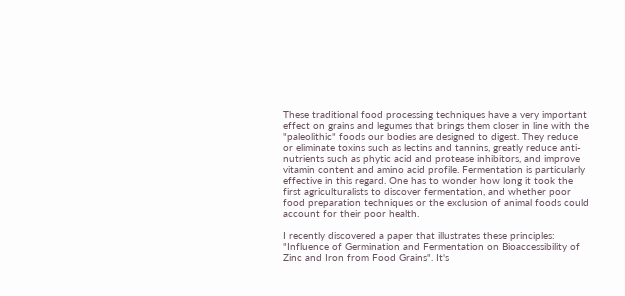These traditional food processing techniques have a very important effect on grains and legumes that brings them closer in line with the "paleolithic" foods our bodies are designed to digest. They reduce or eliminate toxins such as lectins and tannins, greatly reduce anti-nutrients such as phytic acid and protease inhibitors, and improve vitamin content and amino acid profile. Fermentation is particularly effective in this regard. One has to wonder how long it took the first agriculturalists to discover fermentation, and whether poor food preparation techniques or the exclusion of animal foods could account for their poor health.

I recently discovered a paper that illustrates these principles: "Influence of Germination and Fermentation on Bioaccessibility of Zinc and Iron from Food Grains". It's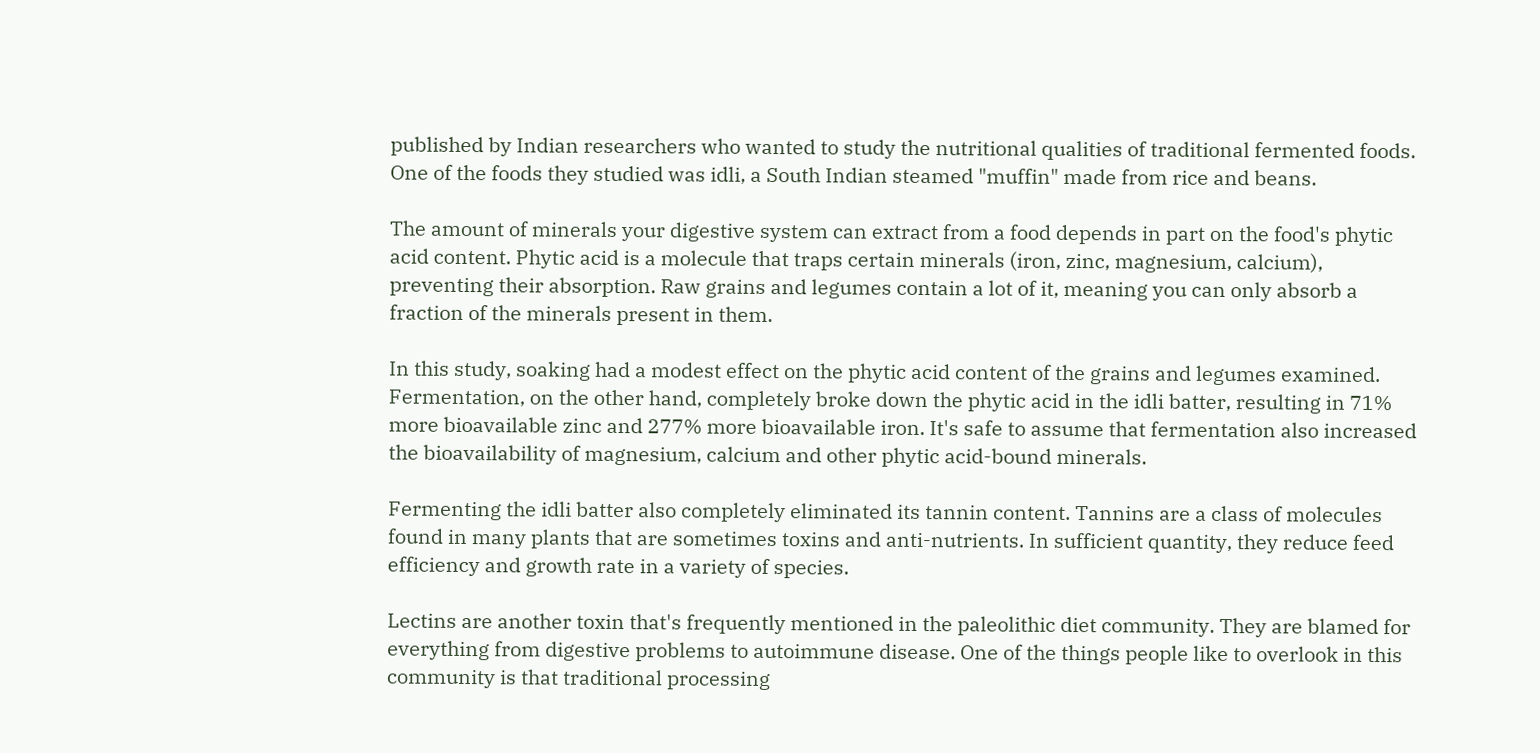published by Indian researchers who wanted to study the nutritional qualities of traditional fermented foods. One of the foods they studied was idli, a South Indian steamed "muffin" made from rice and beans.

The amount of minerals your digestive system can extract from a food depends in part on the food's phytic acid content. Phytic acid is a molecule that traps certain minerals (iron, zinc, magnesium, calcium), preventing their absorption. Raw grains and legumes contain a lot of it, meaning you can only absorb a fraction of the minerals present in them.

In this study, soaking had a modest effect on the phytic acid content of the grains and legumes examined. Fermentation, on the other hand, completely broke down the phytic acid in the idli batter, resulting in 71% more bioavailable zinc and 277% more bioavailable iron. It's safe to assume that fermentation also increased the bioavailability of magnesium, calcium and other phytic acid-bound minerals.

Fermenting the idli batter also completely eliminated its tannin content. Tannins are a class of molecules found in many plants that are sometimes toxins and anti-nutrients. In sufficient quantity, they reduce feed efficiency and growth rate in a variety of species.

Lectins are another toxin that's frequently mentioned in the paleolithic diet community. They are blamed for everything from digestive problems to autoimmune disease. One of the things people like to overlook in this community is that traditional processing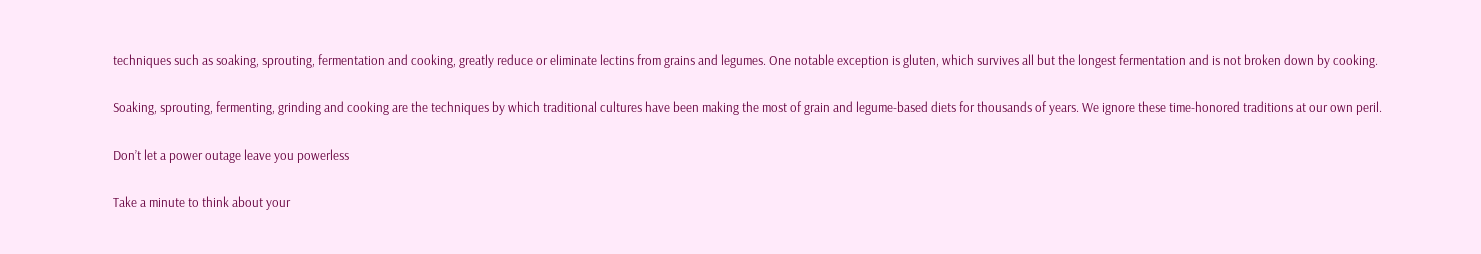techniques such as soaking, sprouting, fermentation and cooking, greatly reduce or eliminate lectins from grains and legumes. One notable exception is gluten, which survives all but the longest fermentation and is not broken down by cooking.

Soaking, sprouting, fermenting, grinding and cooking are the techniques by which traditional cultures have been making the most of grain and legume-based diets for thousands of years. We ignore these time-honored traditions at our own peril.

Don’t let a power outage leave you powerless

Take a minute to think about your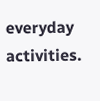everyday activities.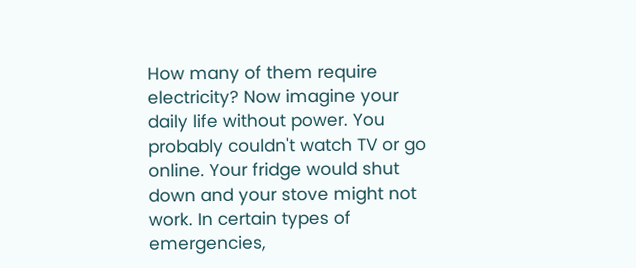How many of them require electricity? Now imagine your daily life without power. You probably couldn't watch TV or go online. Your fridge would shut down and your stove might not work. In certain types of emergencies,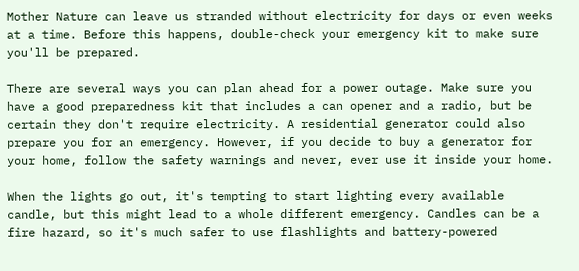Mother Nature can leave us stranded without electricity for days or even weeks at a time. Before this happens, double-check your emergency kit to make sure you'll be prepared.

There are several ways you can plan ahead for a power outage. Make sure you have a good preparedness kit that includes a can opener and a radio, but be certain they don't require electricity. A residential generator could also prepare you for an emergency. However, if you decide to buy a generator for your home, follow the safety warnings and never, ever use it inside your home.

When the lights go out, it's tempting to start lighting every available candle, but this might lead to a whole different emergency. Candles can be a fire hazard, so it's much safer to use flashlights and battery-powered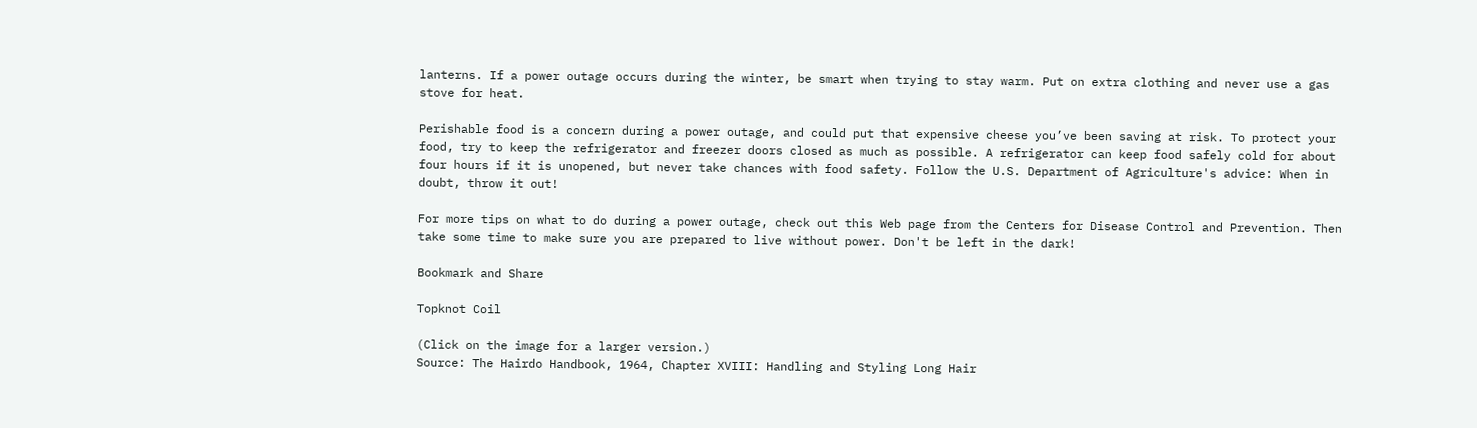lanterns. If a power outage occurs during the winter, be smart when trying to stay warm. Put on extra clothing and never use a gas stove for heat.

Perishable food is a concern during a power outage, and could put that expensive cheese you’ve been saving at risk. To protect your food, try to keep the refrigerator and freezer doors closed as much as possible. A refrigerator can keep food safely cold for about four hours if it is unopened, but never take chances with food safety. Follow the U.S. Department of Agriculture's advice: When in doubt, throw it out!

For more tips on what to do during a power outage, check out this Web page from the Centers for Disease Control and Prevention. Then take some time to make sure you are prepared to live without power. Don't be left in the dark!

Bookmark and Share

Topknot Coil

(Click on the image for a larger version.)
Source: The Hairdo Handbook, 1964, Chapter XVIII: Handling and Styling Long Hair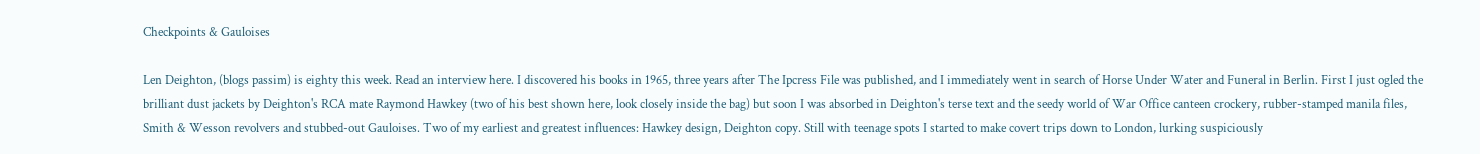Checkpoints & Gauloises

Len Deighton, (blogs passim) is eighty this week. Read an interview here. I discovered his books in 1965, three years after The Ipcress File was published, and I immediately went in search of Horse Under Water and Funeral in Berlin. First I just ogled the brilliant dust jackets by Deighton's RCA mate Raymond Hawkey (two of his best shown here, look closely inside the bag) but soon I was absorbed in Deighton's terse text and the seedy world of War Office canteen crockery, rubber-stamped manila files, Smith & Wesson revolvers and stubbed-out Gauloises. Two of my earliest and greatest influences: Hawkey design, Deighton copy. Still with teenage spots I started to make covert trips down to London, lurking suspiciously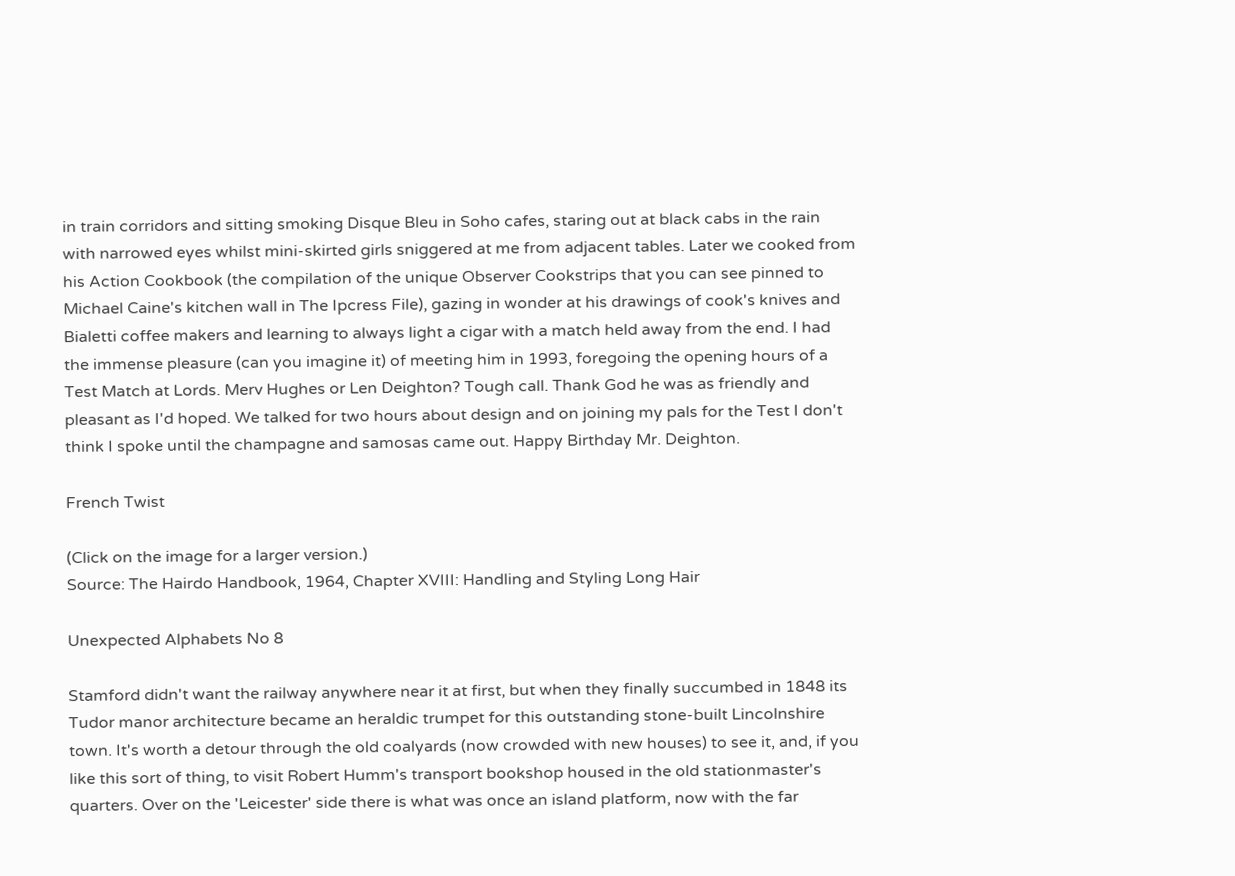in train corridors and sitting smoking Disque Bleu in Soho cafes, staring out at black cabs in the rain with narrowed eyes whilst mini-skirted girls sniggered at me from adjacent tables. Later we cooked from his Action Cookbook (the compilation of the unique Observer Cookstrips that you can see pinned to Michael Caine's kitchen wall in The Ipcress File), gazing in wonder at his drawings of cook's knives and Bialetti coffee makers and learning to always light a cigar with a match held away from the end. I had the immense pleasure (can you imagine it) of meeting him in 1993, foregoing the opening hours of a Test Match at Lords. Merv Hughes or Len Deighton? Tough call. Thank God he was as friendly and pleasant as I'd hoped. We talked for two hours about design and on joining my pals for the Test I don't think I spoke until the champagne and samosas came out. Happy Birthday Mr. Deighton.

French Twist

(Click on the image for a larger version.)
Source: The Hairdo Handbook, 1964, Chapter XVIII: Handling and Styling Long Hair

Unexpected Alphabets No 8

Stamford didn't want the railway anywhere near it at first, but when they finally succumbed in 1848 its Tudor manor architecture became an heraldic trumpet for this outstanding stone-built Lincolnshire town. It's worth a detour through the old coalyards (now crowded with new houses) to see it, and, if you like this sort of thing, to visit Robert Humm's transport bookshop housed in the old stationmaster's quarters. Over on the 'Leicester' side there is what was once an island platform, now with the far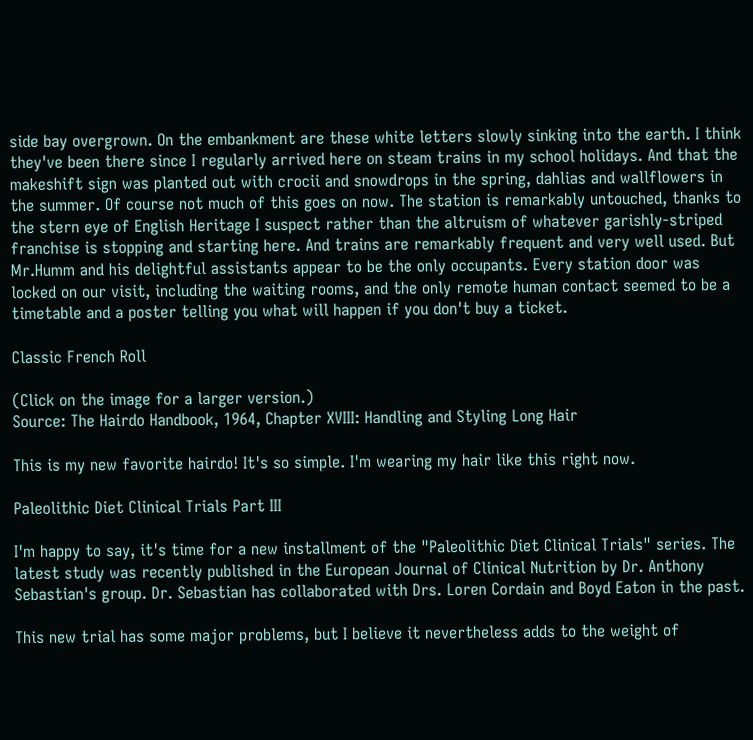side bay overgrown. On the embankment are these white letters slowly sinking into the earth. I think they've been there since I regularly arrived here on steam trains in my school holidays. And that the makeshift sign was planted out with crocii and snowdrops in the spring, dahlias and wallflowers in the summer. Of course not much of this goes on now. The station is remarkably untouched, thanks to the stern eye of English Heritage I suspect rather than the altruism of whatever garishly-striped franchise is stopping and starting here. And trains are remarkably frequent and very well used. But Mr.Humm and his delightful assistants appear to be the only occupants. Every station door was locked on our visit, including the waiting rooms, and the only remote human contact seemed to be a timetable and a poster telling you what will happen if you don't buy a ticket.

Classic French Roll

(Click on the image for a larger version.)
Source: The Hairdo Handbook, 1964, Chapter XVIII: Handling and Styling Long Hair

This is my new favorite hairdo! It's so simple. I'm wearing my hair like this right now.

Paleolithic Diet Clinical Trials Part III

I'm happy to say, it's time for a new installment of the "Paleolithic Diet Clinical Trials" series. The latest study was recently published in the European Journal of Clinical Nutrition by Dr. Anthony Sebastian's group. Dr. Sebastian has collaborated with Drs. Loren Cordain and Boyd Eaton in the past.

This new trial has some major problems, but I believe it nevertheless adds to the weight of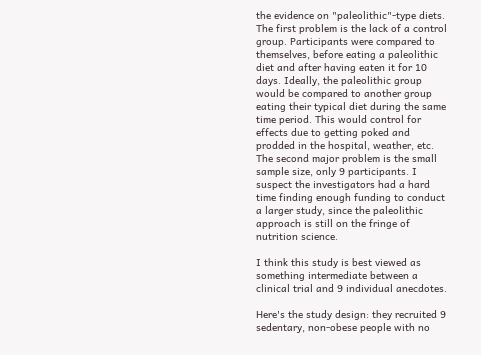the evidence on "paleolithic"-type diets. The first problem is the lack of a control group. Participants were compared to themselves, before eating a paleolithic diet and after having eaten it for 10 days. Ideally, the paleolithic group would be compared to another group eating their typical diet during the same time period. This would control for effects due to getting poked and prodded in the hospital, weather, etc. The second major problem is the small sample size, only 9 participants. I suspect the investigators had a hard time finding enough funding to conduct a larger study, since the paleolithic approach is still on the fringe of nutrition science.

I think this study is best viewed as something intermediate between a clinical trial and 9 individual anecdotes.

Here's the study design: they recruited 9 sedentary, non-obese people with no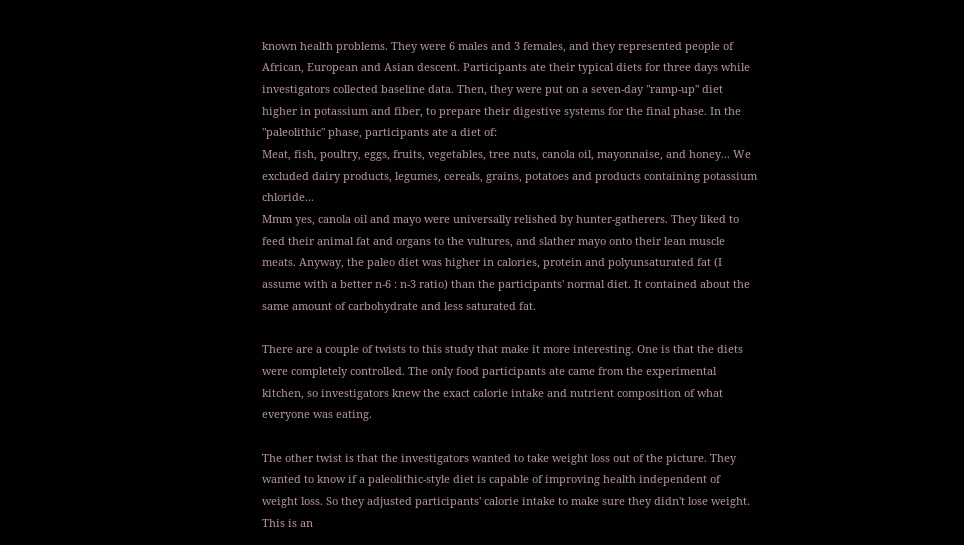known health problems. They were 6 males and 3 females, and they represented people of African, European and Asian descent. Participants ate their typical diets for three days while investigators collected baseline data. Then, they were put on a seven-day "ramp-up" diet higher in potassium and fiber, to prepare their digestive systems for the final phase. In the "paleolithic" phase, participants ate a diet of:
Meat, fish, poultry, eggs, fruits, vegetables, tree nuts, canola oil, mayonnaise, and honey... We excluded dairy products, legumes, cereals, grains, potatoes and products containing potassium chloride...
Mmm yes, canola oil and mayo were universally relished by hunter-gatherers. They liked to feed their animal fat and organs to the vultures, and slather mayo onto their lean muscle meats. Anyway, the paleo diet was higher in calories, protein and polyunsaturated fat (I assume with a better n-6 : n-3 ratio) than the participants' normal diet. It contained about the same amount of carbohydrate and less saturated fat.

There are a couple of twists to this study that make it more interesting. One is that the diets were completely controlled. The only food participants ate came from the experimental kitchen, so investigators knew the exact calorie intake and nutrient composition of what everyone was eating.

The other twist is that the investigators wanted to take weight loss out of the picture. They wanted to know if a paleolithic-style diet is capable of improving health independent of weight loss. So they adjusted participants' calorie intake to make sure they didn't lose weight. This is an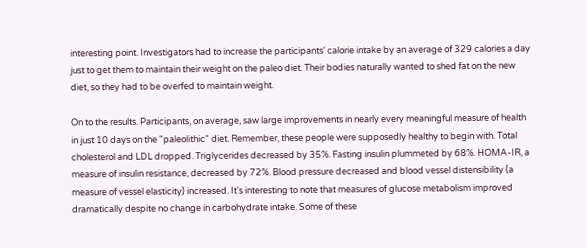interesting point. Investigators had to increase the participants' calorie intake by an average of 329 calories a day just to get them to maintain their weight on the paleo diet. Their bodies naturally wanted to shed fat on the new diet, so they had to be overfed to maintain weight.

On to the results. Participants, on average, saw large improvements in nearly every meaningful measure of health in just 10 days on the "paleolithic" diet. Remember, these people were supposedly healthy to begin with. Total cholesterol and LDL dropped. Triglycerides decreased by 35%. Fasting insulin plummeted by 68%. HOMA-IR, a measure of insulin resistance, decreased by 72%. Blood pressure decreased and blood vessel distensibility (a measure of vessel elasticity) increased. It's interesting to note that measures of glucose metabolism improved dramatically despite no change in carbohydrate intake. Some of these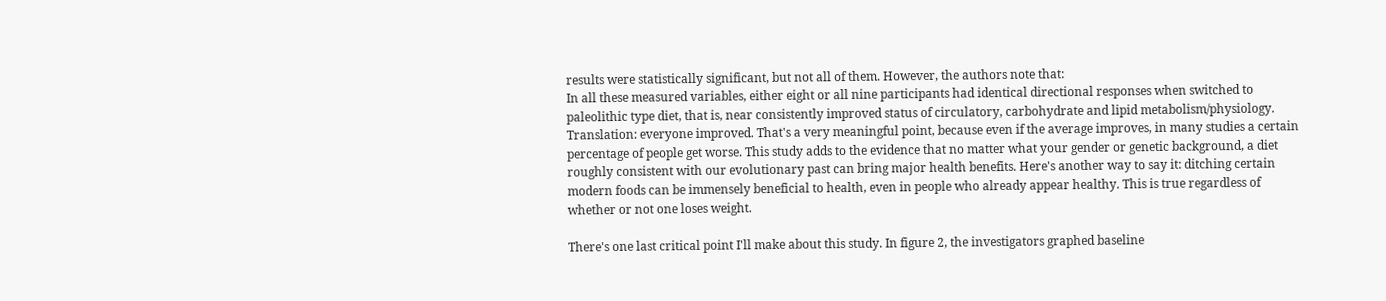results were statistically significant, but not all of them. However, the authors note that:
In all these measured variables, either eight or all nine participants had identical directional responses when switched to paleolithic type diet, that is, near consistently improved status of circulatory, carbohydrate and lipid metabolism/physiology.
Translation: everyone improved. That's a very meaningful point, because even if the average improves, in many studies a certain percentage of people get worse. This study adds to the evidence that no matter what your gender or genetic background, a diet roughly consistent with our evolutionary past can bring major health benefits. Here's another way to say it: ditching certain modern foods can be immensely beneficial to health, even in people who already appear healthy. This is true regardless of whether or not one loses weight.

There's one last critical point I'll make about this study. In figure 2, the investigators graphed baseline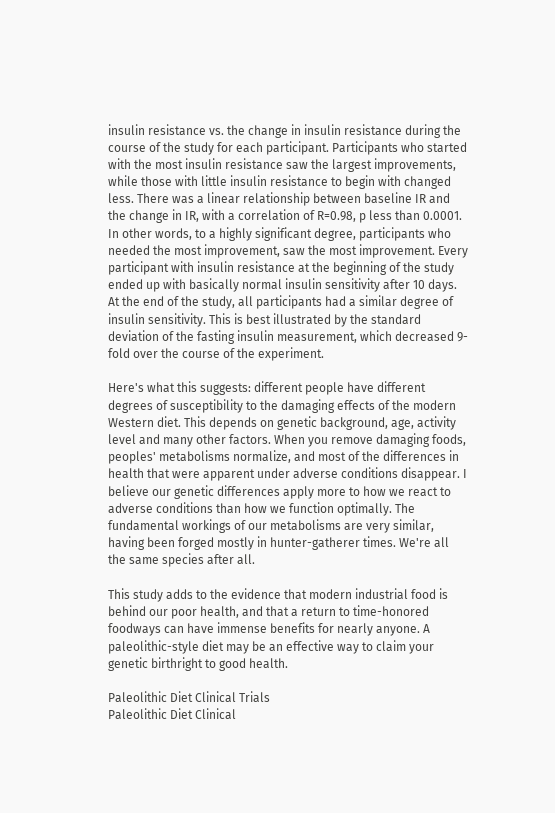insulin resistance vs. the change in insulin resistance during the course of the study for each participant. Participants who started with the most insulin resistance saw the largest improvements, while those with little insulin resistance to begin with changed less. There was a linear relationship between baseline IR and the change in IR, with a correlation of R=0.98, p less than 0.0001. In other words, to a highly significant degree, participants who needed the most improvement, saw the most improvement. Every participant with insulin resistance at the beginning of the study ended up with basically normal insulin sensitivity after 10 days. At the end of the study, all participants had a similar degree of insulin sensitivity. This is best illustrated by the standard deviation of the fasting insulin measurement, which decreased 9-fold over the course of the experiment.

Here's what this suggests: different people have different degrees of susceptibility to the damaging effects of the modern Western diet. This depends on genetic background, age, activity level and many other factors. When you remove damaging foods, peoples' metabolisms normalize, and most of the differences in health that were apparent under adverse conditions disappear. I believe our genetic differences apply more to how we react to adverse conditions than how we function optimally. The fundamental workings of our metabolisms are very similar, having been forged mostly in hunter-gatherer times. We're all the same species after all.

This study adds to the evidence that modern industrial food is behind our poor health, and that a return to time-honored foodways can have immense benefits for nearly anyone. A paleolithic-style diet may be an effective way to claim your genetic birthright to good health.

Paleolithic Diet Clinical Trials
Paleolithic Diet Clinical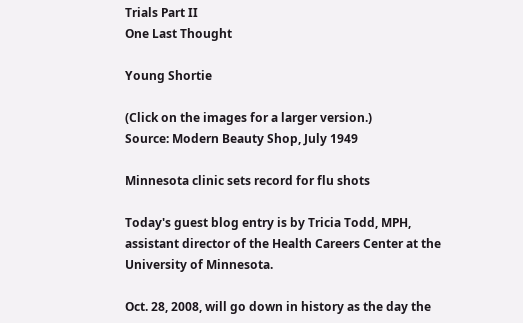Trials Part II
One Last Thought

Young Shortie

(Click on the images for a larger version.)
Source: Modern Beauty Shop, July 1949

Minnesota clinic sets record for flu shots

Today's guest blog entry is by Tricia Todd, MPH, assistant director of the Health Careers Center at the University of Minnesota.

Oct. 28, 2008, will go down in history as the day the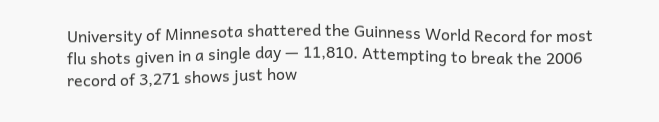University of Minnesota shattered the Guinness World Record for most flu shots given in a single day — 11,810. Attempting to break the 2006 record of 3,271 shows just how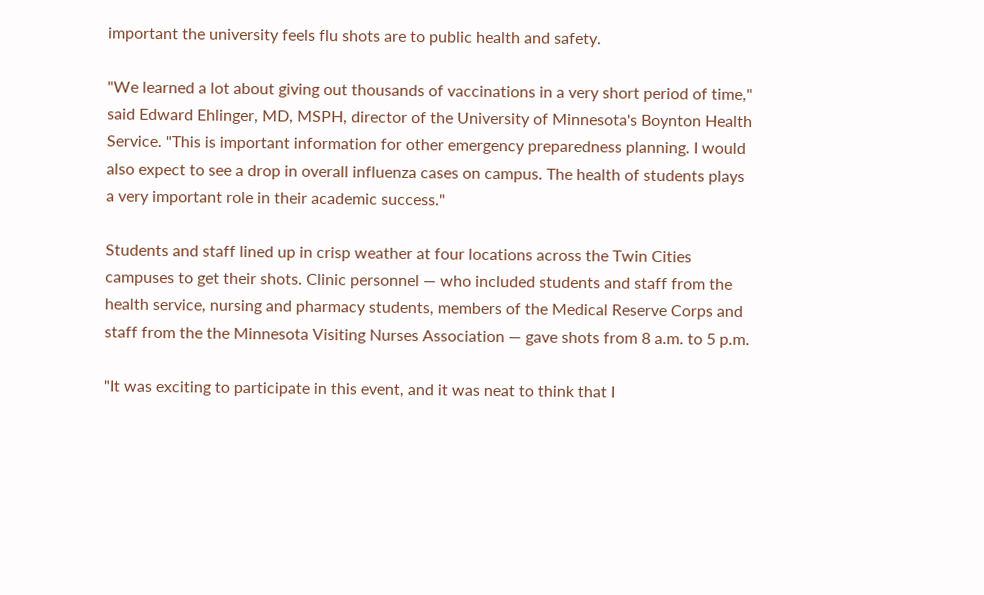important the university feels flu shots are to public health and safety.

"We learned a lot about giving out thousands of vaccinations in a very short period of time," said Edward Ehlinger, MD, MSPH, director of the University of Minnesota's Boynton Health Service. "This is important information for other emergency preparedness planning. I would also expect to see a drop in overall influenza cases on campus. The health of students plays a very important role in their academic success."

Students and staff lined up in crisp weather at four locations across the Twin Cities campuses to get their shots. Clinic personnel — who included students and staff from the health service, nursing and pharmacy students, members of the Medical Reserve Corps and staff from the the Minnesota Visiting Nurses Association — gave shots from 8 a.m. to 5 p.m.

"It was exciting to participate in this event, and it was neat to think that I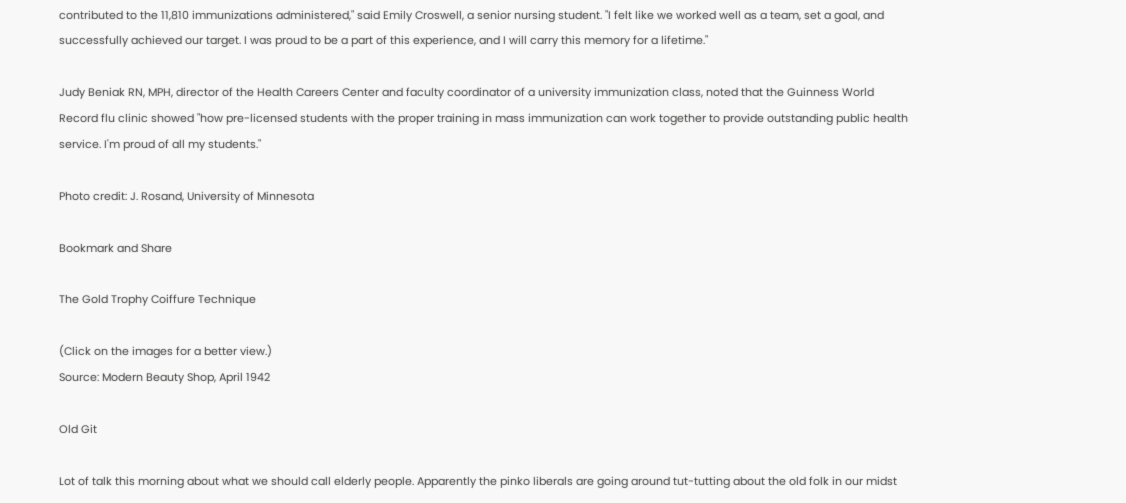contributed to the 11,810 immunizations administered," said Emily Croswell, a senior nursing student. "I felt like we worked well as a team, set a goal, and successfully achieved our target. I was proud to be a part of this experience, and I will carry this memory for a lifetime."

Judy Beniak RN, MPH, director of the Health Careers Center and faculty coordinator of a university immunization class, noted that the Guinness World Record flu clinic showed "how pre-licensed students with the proper training in mass immunization can work together to provide outstanding public health service. I'm proud of all my students."

Photo credit: J. Rosand, University of Minnesota

Bookmark and Share

The Gold Trophy Coiffure Technique

(Click on the images for a better view.)
Source: Modern Beauty Shop, April 1942

Old Git

Lot of talk this morning about what we should call elderly people. Apparently the pinko liberals are going around tut-tutting about the old folk in our midst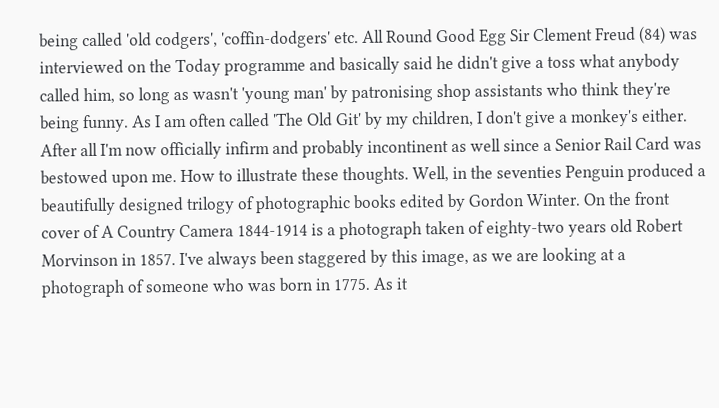being called 'old codgers', 'coffin-dodgers' etc. All Round Good Egg Sir Clement Freud (84) was interviewed on the Today programme and basically said he didn't give a toss what anybody called him, so long as wasn't 'young man' by patronising shop assistants who think they're being funny. As I am often called 'The Old Git' by my children, I don't give a monkey's either. After all I'm now officially infirm and probably incontinent as well since a Senior Rail Card was bestowed upon me. How to illustrate these thoughts. Well, in the seventies Penguin produced a beautifully designed trilogy of photographic books edited by Gordon Winter. On the front cover of A Country Camera 1844-1914 is a photograph taken of eighty-two years old Robert Morvinson in 1857. I've always been staggered by this image, as we are looking at a photograph of someone who was born in 1775. As it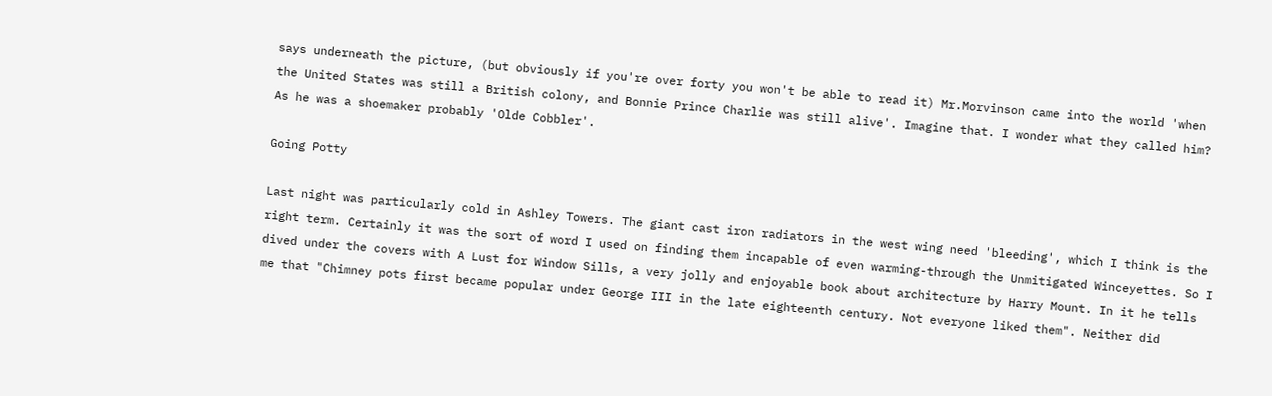says underneath the picture, (but obviously if you're over forty you won't be able to read it) Mr.Morvinson came into the world 'when the United States was still a British colony, and Bonnie Prince Charlie was still alive'. Imagine that. I wonder what they called him? As he was a shoemaker probably 'Olde Cobbler'.

Going Potty

Last night was particularly cold in Ashley Towers. The giant cast iron radiators in the west wing need 'bleeding', which I think is the right term. Certainly it was the sort of word I used on finding them incapable of even warming-through the Unmitigated Winceyettes. So I dived under the covers with A Lust for Window Sills, a very jolly and enjoyable book about architecture by Harry Mount. In it he tells me that "Chimney pots first became popular under George III in the late eighteenth century. Not everyone liked them". Neither did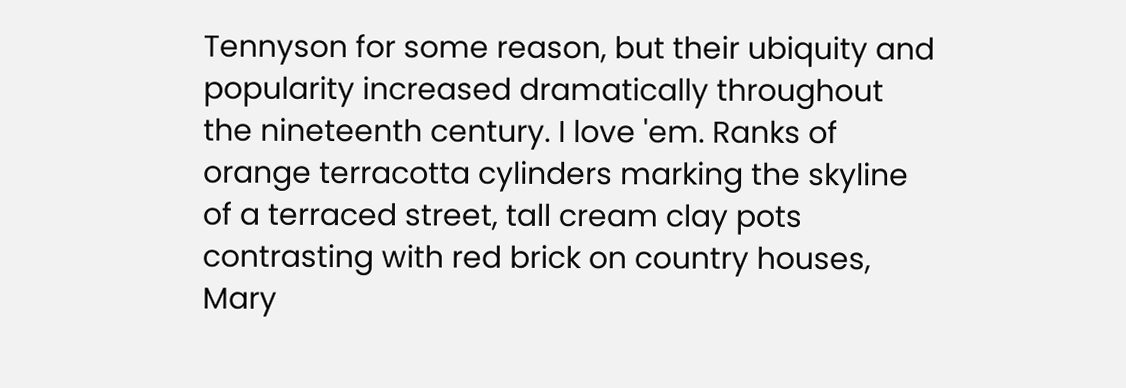Tennyson for some reason, but their ubiquity and popularity increased dramatically throughout the nineteenth century. I love 'em. Ranks of orange terracotta cylinders marking the skyline of a terraced street, tall cream clay pots contrasting with red brick on country houses, Mary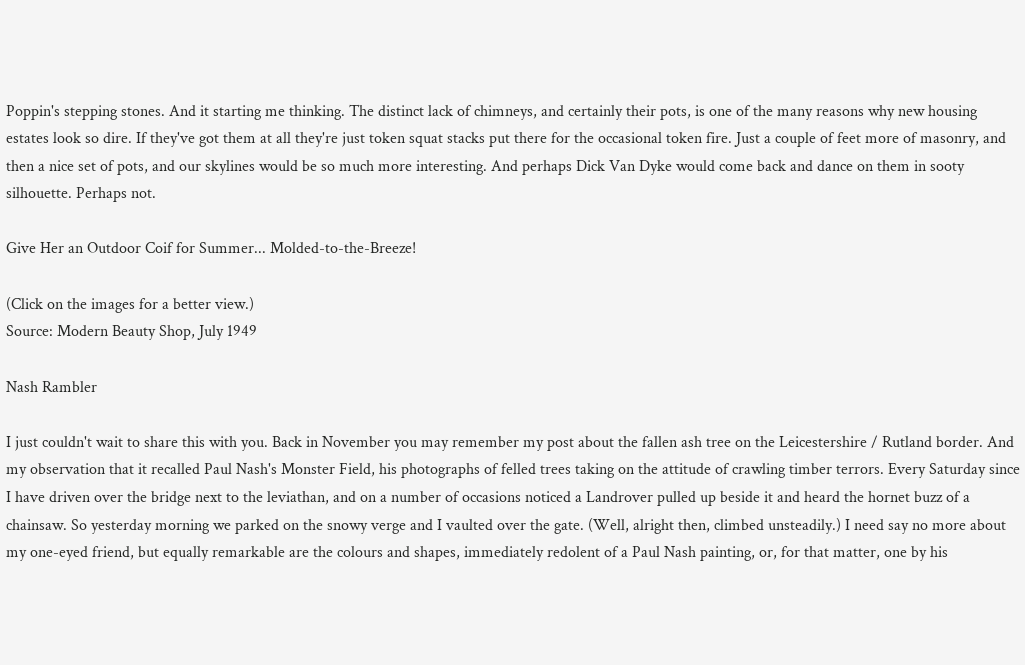Poppin's stepping stones. And it starting me thinking. The distinct lack of chimneys, and certainly their pots, is one of the many reasons why new housing estates look so dire. If they've got them at all they're just token squat stacks put there for the occasional token fire. Just a couple of feet more of masonry, and then a nice set of pots, and our skylines would be so much more interesting. And perhaps Dick Van Dyke would come back and dance on them in sooty silhouette. Perhaps not.

Give Her an Outdoor Coif for Summer... Molded-to-the-Breeze!

(Click on the images for a better view.)
Source: Modern Beauty Shop, July 1949

Nash Rambler

I just couldn't wait to share this with you. Back in November you may remember my post about the fallen ash tree on the Leicestershire / Rutland border. And my observation that it recalled Paul Nash's Monster Field, his photographs of felled trees taking on the attitude of crawling timber terrors. Every Saturday since I have driven over the bridge next to the leviathan, and on a number of occasions noticed a Landrover pulled up beside it and heard the hornet buzz of a chainsaw. So yesterday morning we parked on the snowy verge and I vaulted over the gate. (Well, alright then, climbed unsteadily.) I need say no more about my one-eyed friend, but equally remarkable are the colours and shapes, immediately redolent of a Paul Nash painting, or, for that matter, one by his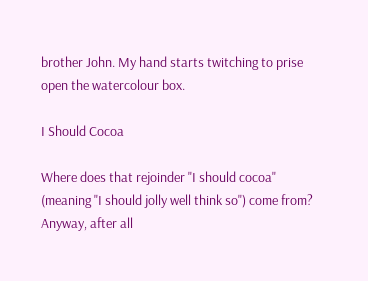brother John. My hand starts twitching to prise open the watercolour box.

I Should Cocoa

Where does that rejoinder "I should cocoa" (meaning "I should jolly well think so") come from? Anyway, after all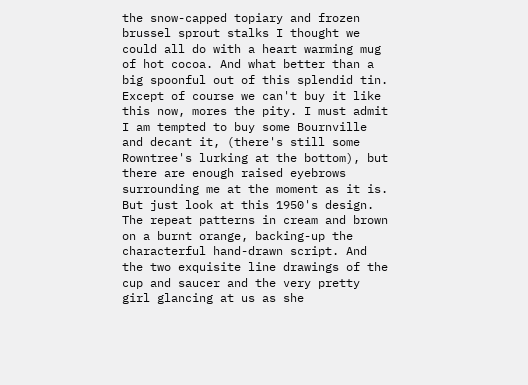the snow-capped topiary and frozen brussel sprout stalks I thought we could all do with a heart warming mug of hot cocoa. And what better than a big spoonful out of this splendid tin. Except of course we can't buy it like this now, mores the pity. I must admit I am tempted to buy some Bournville and decant it, (there's still some Rowntree's lurking at the bottom), but there are enough raised eyebrows surrounding me at the moment as it is. But just look at this 1950's design. The repeat patterns in cream and brown on a burnt orange, backing-up the characterful hand-drawn script. And the two exquisite line drawings of the cup and saucer and the very pretty girl glancing at us as she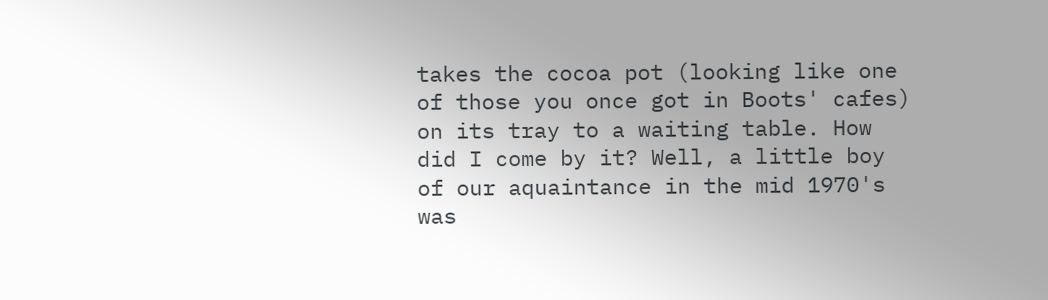takes the cocoa pot (looking like one of those you once got in Boots' cafes) on its tray to a waiting table. How did I come by it? Well, a little boy of our aquaintance in the mid 1970's was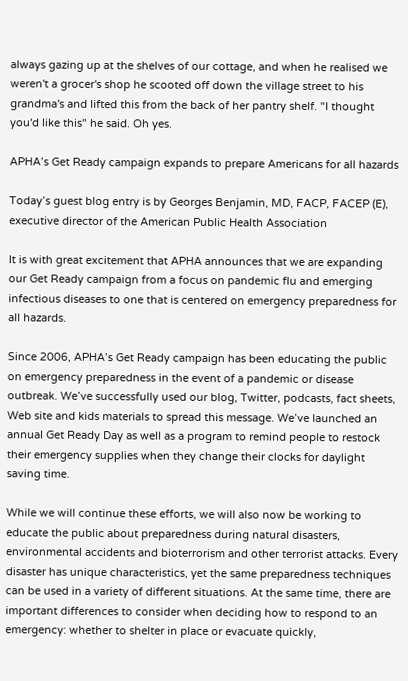always gazing up at the shelves of our cottage, and when he realised we weren't a grocer's shop he scooted off down the village street to his grandma's and lifted this from the back of her pantry shelf. "I thought you'd like this" he said. Oh yes.

APHA’s Get Ready campaign expands to prepare Americans for all hazards

Today’s guest blog entry is by Georges Benjamin, MD, FACP, FACEP (E), executive director of the American Public Health Association

It is with great excitement that APHA announces that we are expanding our Get Ready campaign from a focus on pandemic flu and emerging infectious diseases to one that is centered on emergency preparedness for all hazards.

Since 2006, APHA’s Get Ready campaign has been educating the public on emergency preparedness in the event of a pandemic or disease outbreak. We’ve successfully used our blog, Twitter, podcasts, fact sheets, Web site and kids materials to spread this message. We’ve launched an annual Get Ready Day as well as a program to remind people to restock their emergency supplies when they change their clocks for daylight saving time.

While we will continue these efforts, we will also now be working to educate the public about preparedness during natural disasters, environmental accidents and bioterrorism and other terrorist attacks. Every disaster has unique characteristics, yet the same preparedness techniques can be used in a variety of different situations. At the same time, there are important differences to consider when deciding how to respond to an emergency: whether to shelter in place or evacuate quickly,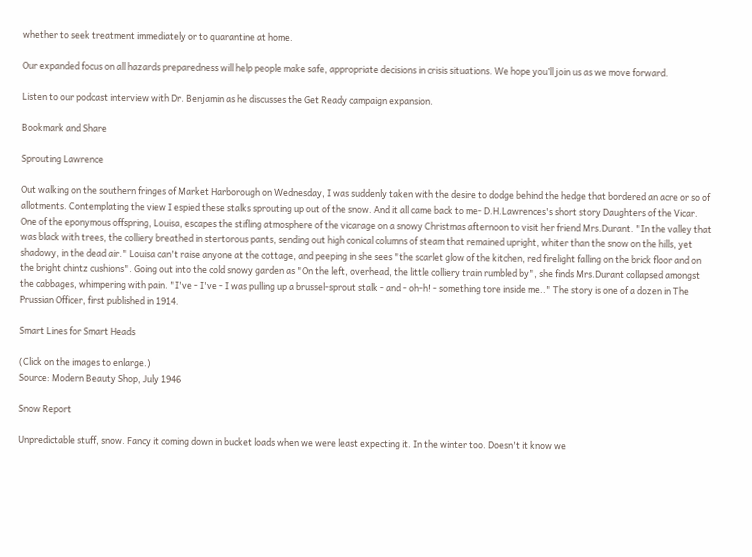whether to seek treatment immediately or to quarantine at home.

Our expanded focus on all hazards preparedness will help people make safe, appropriate decisions in crisis situations. We hope you’ll join us as we move forward.

Listen to our podcast interview with Dr. Benjamin as he discusses the Get Ready campaign expansion.

Bookmark and Share

Sprouting Lawrence

Out walking on the southern fringes of Market Harborough on Wednesday, I was suddenly taken with the desire to dodge behind the hedge that bordered an acre or so of allotments. Contemplating the view I espied these stalks sprouting up out of the snow. And it all came back to me- D.H.Lawrences's short story Daughters of the Vicar. One of the eponymous offspring, Louisa, escapes the stifling atmosphere of the vicarage on a snowy Christmas afternoon to visit her friend Mrs.Durant. "In the valley that was black with trees, the colliery breathed in stertorous pants, sending out high conical columns of steam that remained upright, whiter than the snow on the hills, yet shadowy, in the dead air." Louisa can't raise anyone at the cottage, and peeping in she sees "the scarlet glow of the kitchen, red firelight falling on the brick floor and on the bright chintz cushions". Going out into the cold snowy garden as "On the left, overhead, the little colliery train rumbled by", she finds Mrs.Durant collapsed amongst the cabbages, whimpering with pain. "I've - I've - I was pulling up a brussel-sprout stalk - and - oh-h! - something tore inside me.." The story is one of a dozen in The Prussian Officer, first published in 1914.

Smart Lines for Smart Heads

(Click on the images to enlarge.)
Source: Modern Beauty Shop, July 1946

Snow Report

Unpredictable stuff, snow. Fancy it coming down in bucket loads when we were least expecting it. In the winter too. Doesn't it know we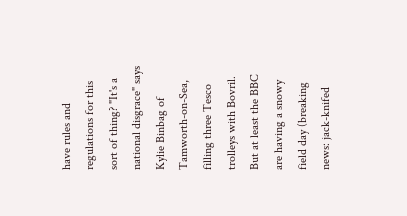have rules and regulations for this sort of thing? "It's a national disgrace" says Kylie Binbag of Tamworth-on-Sea, filling three Tesco trolleys with Bovril. But at least the BBC are having a snowy field day (breaking news: jack-knifed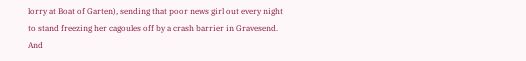lorry at Boat of Garten), sending that poor news girl out every night to stand freezing her cagoules off by a crash barrier in Gravesend. And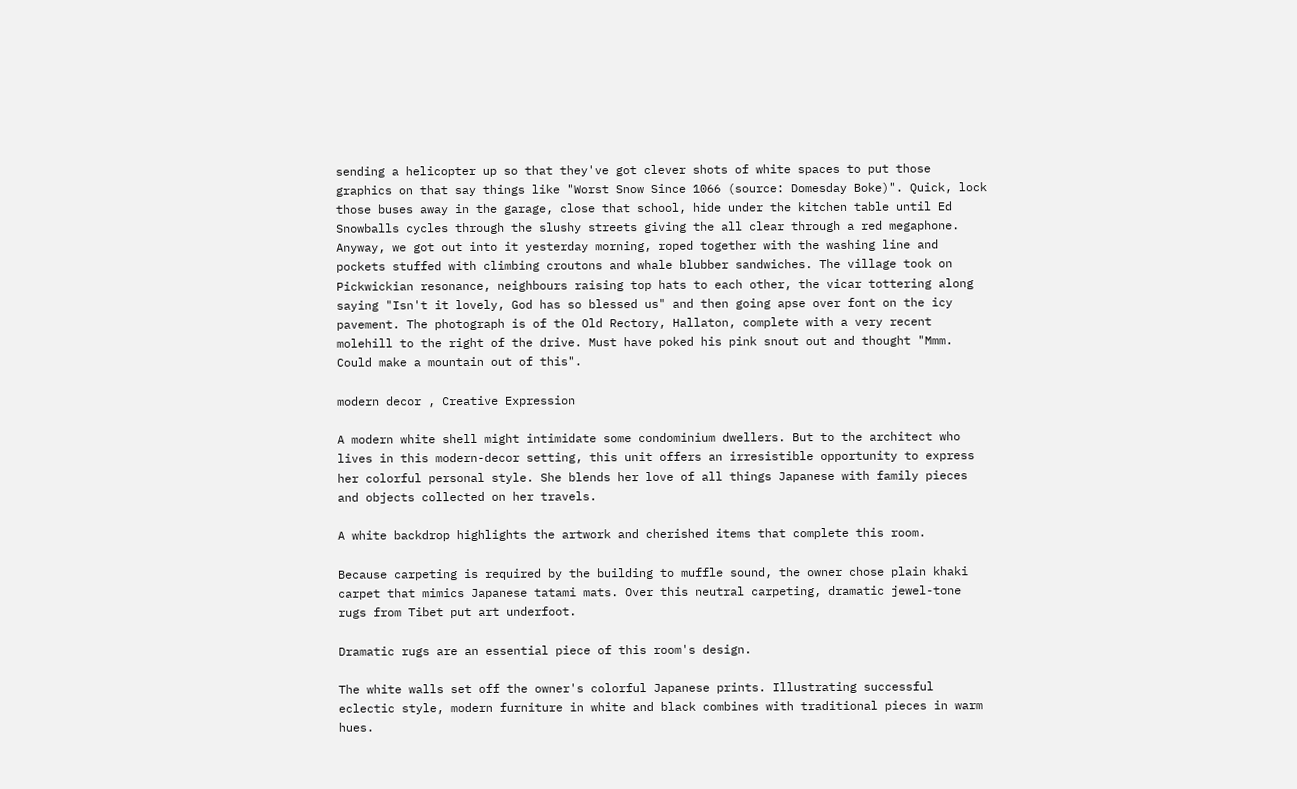sending a helicopter up so that they've got clever shots of white spaces to put those graphics on that say things like "Worst Snow Since 1066 (source: Domesday Boke)". Quick, lock those buses away in the garage, close that school, hide under the kitchen table until Ed Snowballs cycles through the slushy streets giving the all clear through a red megaphone. Anyway, we got out into it yesterday morning, roped together with the washing line and pockets stuffed with climbing croutons and whale blubber sandwiches. The village took on Pickwickian resonance, neighbours raising top hats to each other, the vicar tottering along saying "Isn't it lovely, God has so blessed us" and then going apse over font on the icy pavement. The photograph is of the Old Rectory, Hallaton, complete with a very recent molehill to the right of the drive. Must have poked his pink snout out and thought "Mmm. Could make a mountain out of this".

modern decor , Creative Expression

A modern white shell might intimidate some condominium dwellers. But to the architect who lives in this modern-decor setting, this unit offers an irresistible opportunity to express her colorful personal style. She blends her love of all things Japanese with family pieces and objects collected on her travels.

A white backdrop highlights the artwork and cherished items that complete this room.

Because carpeting is required by the building to muffle sound, the owner chose plain khaki carpet that mimics Japanese tatami mats. Over this neutral carpeting, dramatic jewel-tone rugs from Tibet put art underfoot.

Dramatic rugs are an essential piece of this room's design.

The white walls set off the owner's colorful Japanese prints. Illustrating successful eclectic style, modern furniture in white and black combines with traditional pieces in warm hues.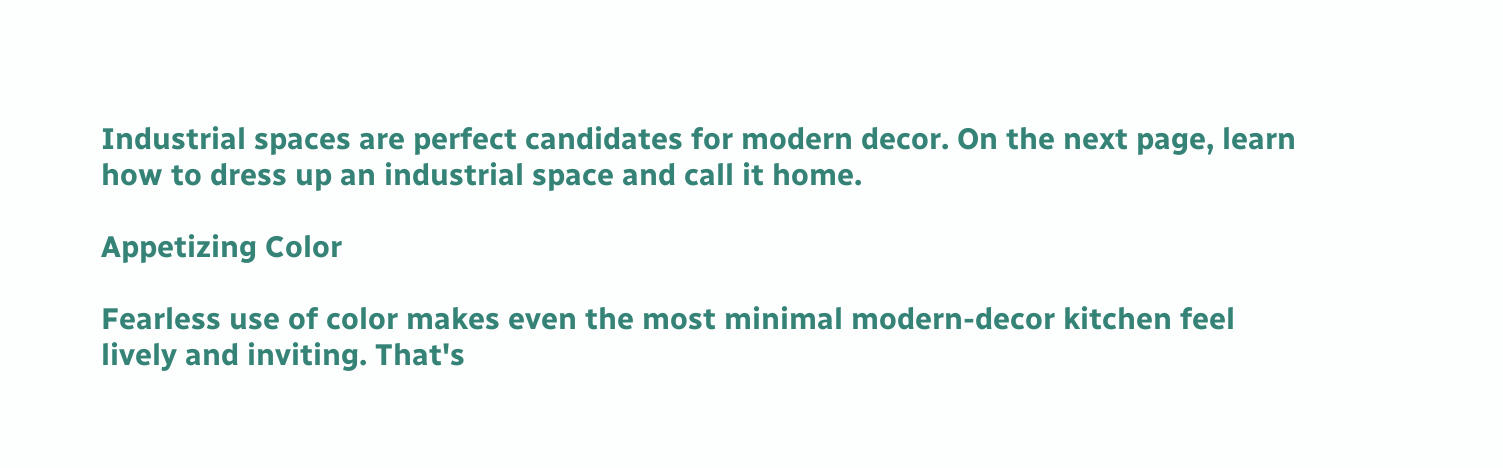Industrial spaces are perfect candidates for modern decor. On the next page, learn how to dress up an industrial space and call it home.

Appetizing Color

Fearless use of color makes even the most minimal modern-decor kitchen feel lively and inviting. That's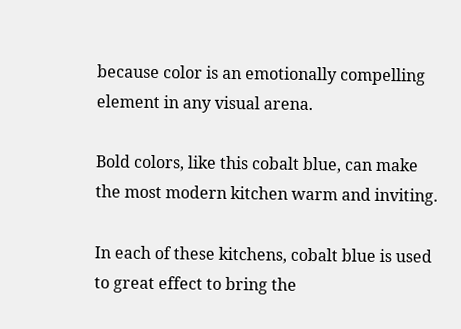because color is an emotionally compelling element in any visual arena.

Bold colors, like this cobalt blue, can make the most modern kitchen warm and inviting.

In each of these kitchens, cobalt blue is used to great effect to bring the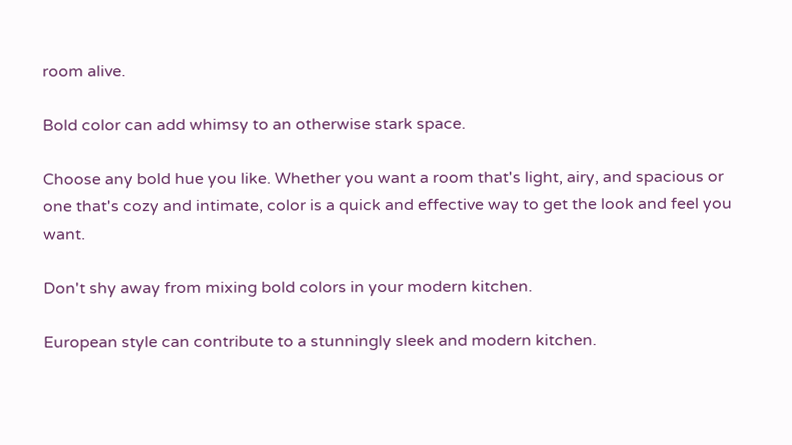room alive.

Bold color can add whimsy to an otherwise stark space.

Choose any bold hue you like. Whether you want a room that's light, airy, and spacious or one that's cozy and intimate, color is a quick and effective way to get the look and feel you want.

Don't shy away from mixing bold colors in your modern kitchen.

European style can contribute to a stunningly sleek and modern kitchen.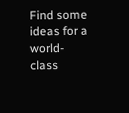Find some ideas for a world-class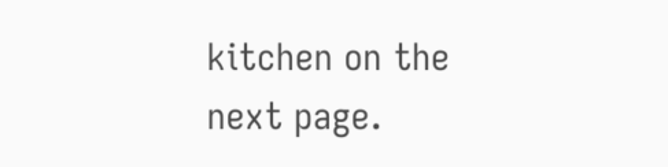kitchen on the next page.